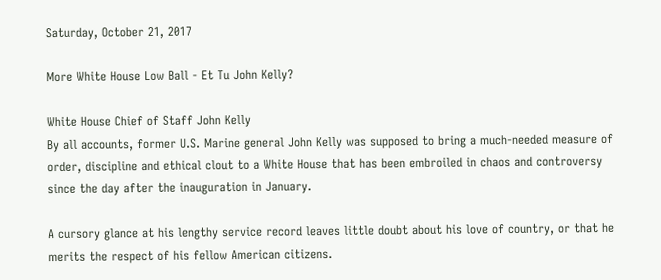Saturday, October 21, 2017

More White House Low Ball - Et Tu John Kelly?

White House Chief of Staff John Kelly
By all accounts, former U.S. Marine general John Kelly was supposed to bring a much-needed measure of order, discipline and ethical clout to a White House that has been embroiled in chaos and controversy since the day after the inauguration in January.

A cursory glance at his lengthy service record leaves little doubt about his love of country, or that he merits the respect of his fellow American citizens.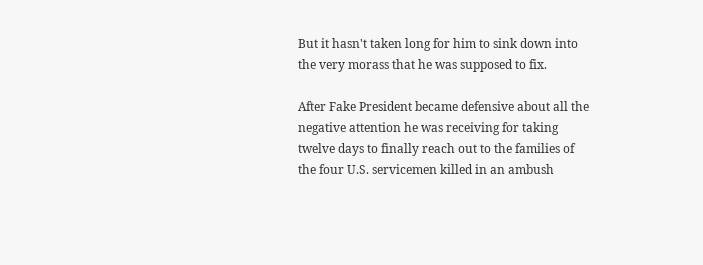But it hasn't taken long for him to sink down into the very morass that he was supposed to fix.

After Fake President became defensive about all the negative attention he was receiving for taking twelve days to finally reach out to the families of the four U.S. servicemen killed in an ambush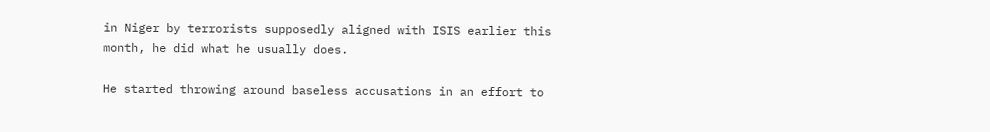in Niger by terrorists supposedly aligned with ISIS earlier this month, he did what he usually does.

He started throwing around baseless accusations in an effort to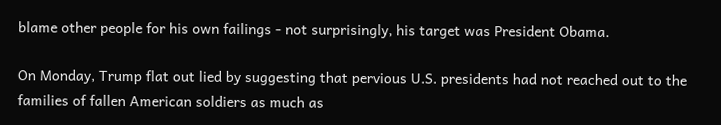blame other people for his own failings - not surprisingly, his target was President Obama.

On Monday, Trump flat out lied by suggesting that pervious U.S. presidents had not reached out to the families of fallen American soldiers as much as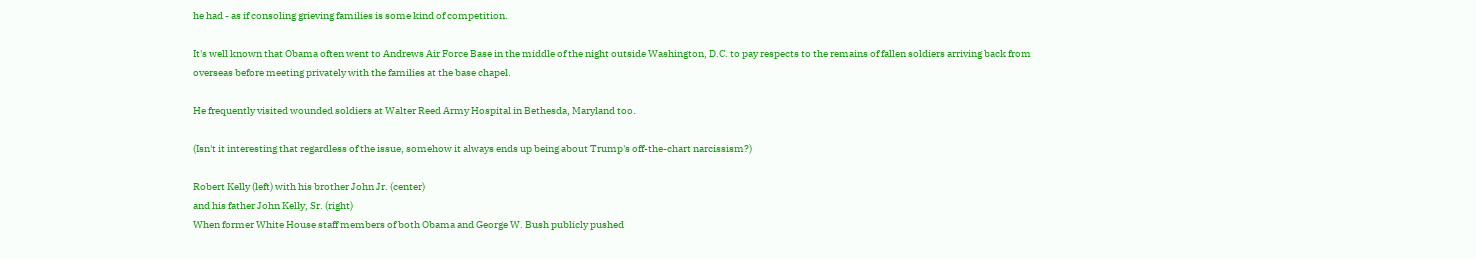he had - as if consoling grieving families is some kind of competition.

It's well known that Obama often went to Andrews Air Force Base in the middle of the night outside Washington, D.C. to pay respects to the remains of fallen soldiers arriving back from overseas before meeting privately with the families at the base chapel.

He frequently visited wounded soldiers at Walter Reed Army Hospital in Bethesda, Maryland too.

(Isn't it interesting that regardless of the issue, somehow it always ends up being about Trump's off-the-chart narcissism?)

Robert Kelly (left) with his brother John Jr. (center)
and his father John Kelly, Sr. (right)
When former White House staff members of both Obama and George W. Bush publicly pushed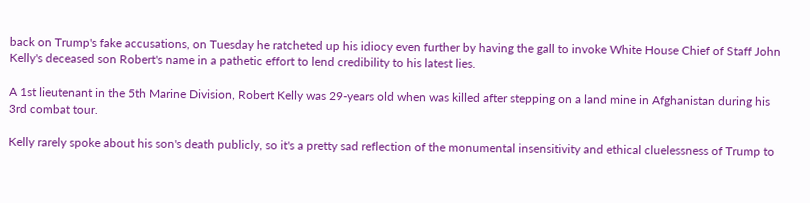back on Trump's fake accusations, on Tuesday he ratcheted up his idiocy even further by having the gall to invoke White House Chief of Staff John Kelly's deceased son Robert's name in a pathetic effort to lend credibility to his latest lies.

A 1st lieutenant in the 5th Marine Division, Robert Kelly was 29-years old when was killed after stepping on a land mine in Afghanistan during his 3rd combat tour.

Kelly rarely spoke about his son's death publicly, so it's a pretty sad reflection of the monumental insensitivity and ethical cluelessness of Trump to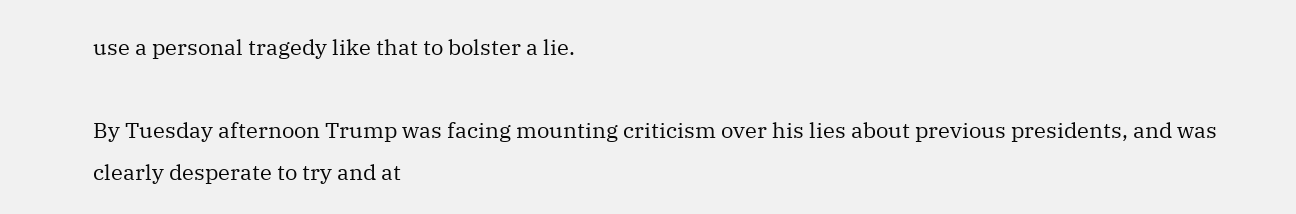use a personal tragedy like that to bolster a lie.

By Tuesday afternoon Trump was facing mounting criticism over his lies about previous presidents, and was clearly desperate to try and at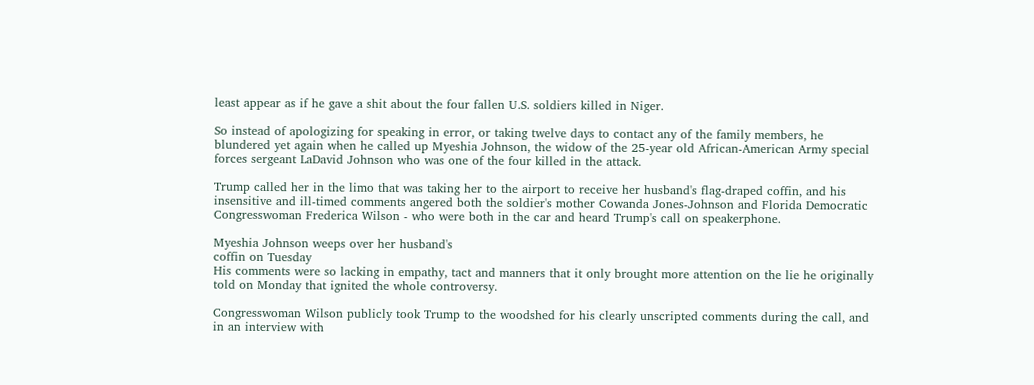least appear as if he gave a shit about the four fallen U.S. soldiers killed in Niger.

So instead of apologizing for speaking in error, or taking twelve days to contact any of the family members, he blundered yet again when he called up Myeshia Johnson, the widow of the 25-year old African-American Army special forces sergeant LaDavid Johnson who was one of the four killed in the attack.

Trump called her in the limo that was taking her to the airport to receive her husband's flag-draped coffin, and his insensitive and ill-timed comments angered both the soldier's mother Cowanda Jones-Johnson and Florida Democratic Congresswoman Frederica Wilson - who were both in the car and heard Trump's call on speakerphone.

Myeshia Johnson weeps over her husband's
coffin on Tuesday
His comments were so lacking in empathy, tact and manners that it only brought more attention on the lie he originally told on Monday that ignited the whole controversy.

Congresswoman Wilson publicly took Trump to the woodshed for his clearly unscripted comments during the call, and in an interview with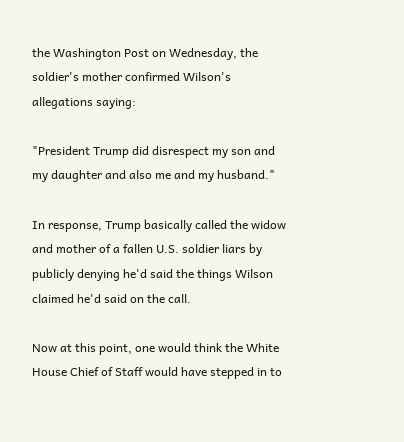the Washington Post on Wednesday, the soldier's mother confirmed Wilson's allegations saying:

"President Trump did disrespect my son and my daughter and also me and my husband."

In response, Trump basically called the widow and mother of a fallen U.S. soldier liars by publicly denying he'd said the things Wilson claimed he'd said on the call.

Now at this point, one would think the White House Chief of Staff would have stepped in to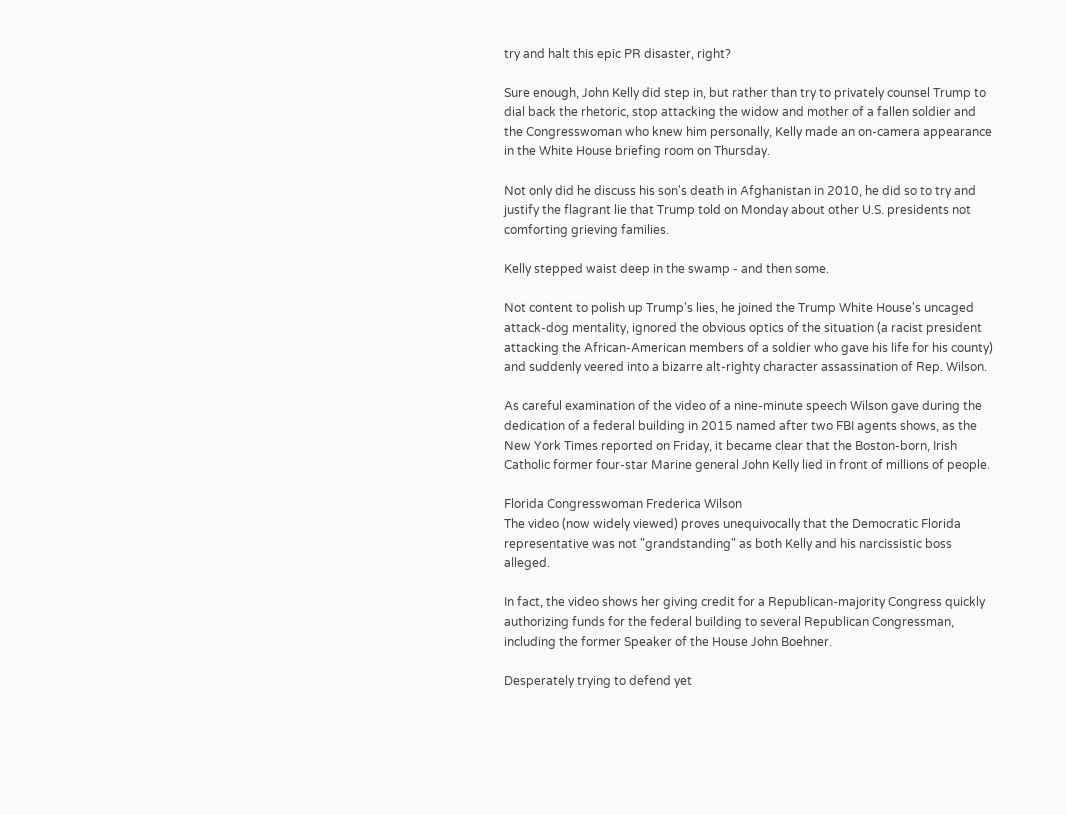try and halt this epic PR disaster, right?

Sure enough, John Kelly did step in, but rather than try to privately counsel Trump to dial back the rhetoric, stop attacking the widow and mother of a fallen soldier and the Congresswoman who knew him personally, Kelly made an on-camera appearance in the White House briefing room on Thursday.

Not only did he discuss his son's death in Afghanistan in 2010, he did so to try and justify the flagrant lie that Trump told on Monday about other U.S. presidents not comforting grieving families.

Kelly stepped waist deep in the swamp - and then some.

Not content to polish up Trump's lies, he joined the Trump White House's uncaged attack-dog mentality, ignored the obvious optics of the situation (a racist president attacking the African-American members of a soldier who gave his life for his county) and suddenly veered into a bizarre alt-righty character assassination of Rep. Wilson.

As careful examination of the video of a nine-minute speech Wilson gave during the dedication of a federal building in 2015 named after two FBI agents shows, as the New York Times reported on Friday, it became clear that the Boston-born, Irish Catholic former four-star Marine general John Kelly lied in front of millions of people.

Florida Congresswoman Frederica Wilson
The video (now widely viewed) proves unequivocally that the Democratic Florida representative was not "grandstanding" as both Kelly and his narcissistic boss alleged.

In fact, the video shows her giving credit for a Republican-majority Congress quickly authorizing funds for the federal building to several Republican Congressman, including the former Speaker of the House John Boehner.

Desperately trying to defend yet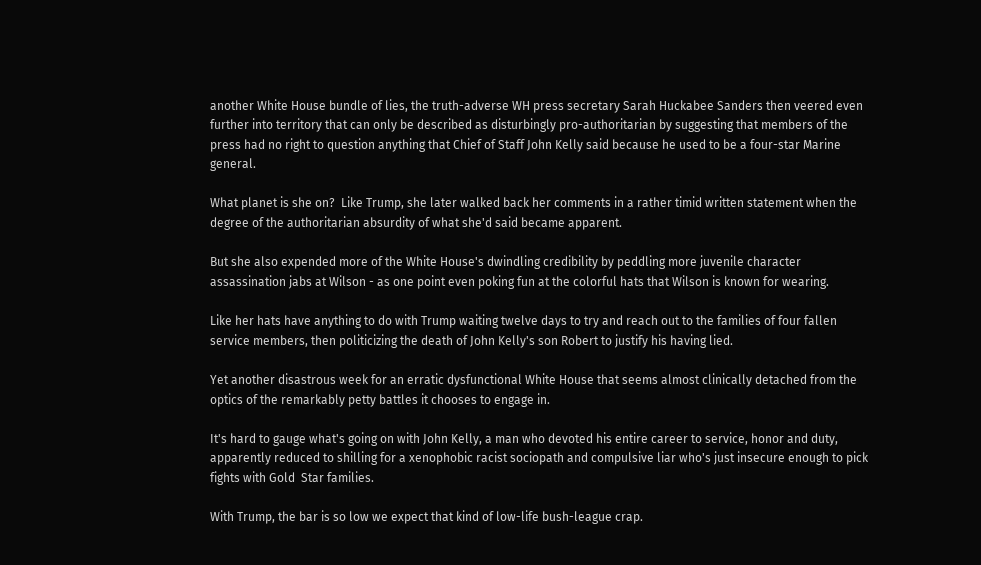another White House bundle of lies, the truth-adverse WH press secretary Sarah Huckabee Sanders then veered even further into territory that can only be described as disturbingly pro-authoritarian by suggesting that members of the press had no right to question anything that Chief of Staff John Kelly said because he used to be a four-star Marine general.

What planet is she on?  Like Trump, she later walked back her comments in a rather timid written statement when the degree of the authoritarian absurdity of what she'd said became apparent.

But she also expended more of the White House's dwindling credibility by peddling more juvenile character assassination jabs at Wilson - as one point even poking fun at the colorful hats that Wilson is known for wearing.

Like her hats have anything to do with Trump waiting twelve days to try and reach out to the families of four fallen service members, then politicizing the death of John Kelly's son Robert to justify his having lied.

Yet another disastrous week for an erratic dysfunctional White House that seems almost clinically detached from the optics of the remarkably petty battles it chooses to engage in.

It's hard to gauge what's going on with John Kelly, a man who devoted his entire career to service, honor and duty, apparently reduced to shilling for a xenophobic racist sociopath and compulsive liar who's just insecure enough to pick fights with Gold  Star families.

With Trump, the bar is so low we expect that kind of low-life bush-league crap.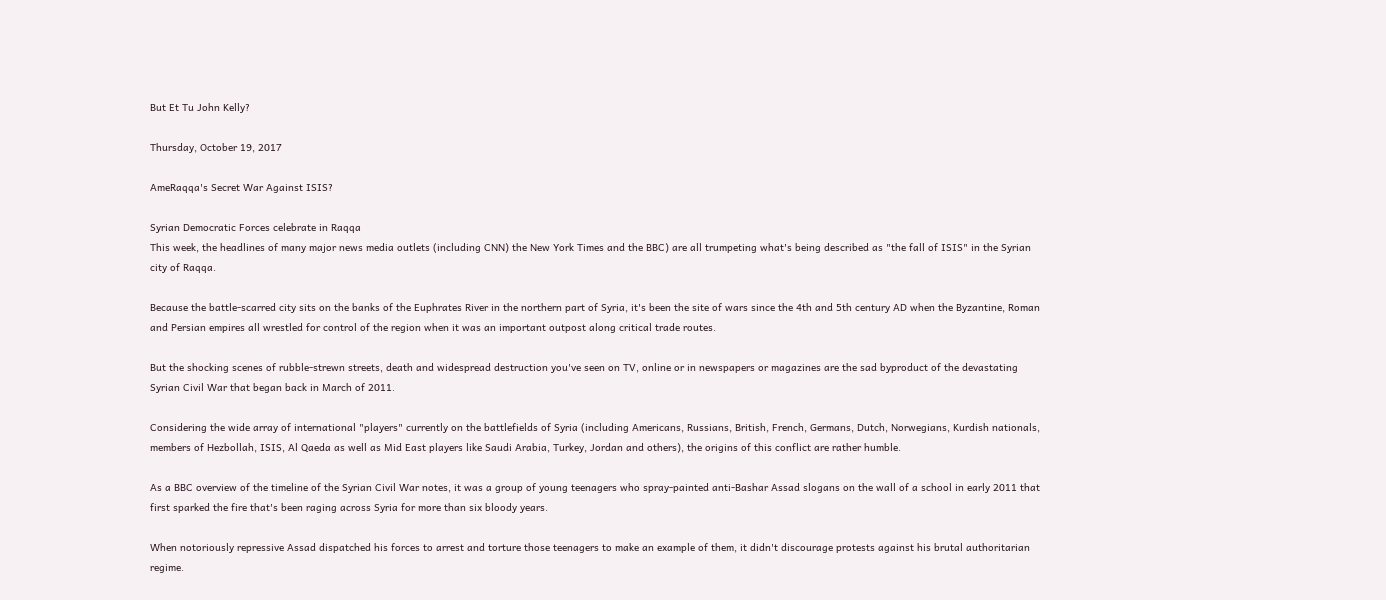But Et Tu John Kelly?

Thursday, October 19, 2017

AmeRaqqa's Secret War Against ISIS?

Syrian Democratic Forces celebrate in Raqqa
This week, the headlines of many major news media outlets (including CNN) the New York Times and the BBC) are all trumpeting what's being described as "the fall of ISIS" in the Syrian city of Raqqa.

Because the battle-scarred city sits on the banks of the Euphrates River in the northern part of Syria, it's been the site of wars since the 4th and 5th century AD when the Byzantine, Roman and Persian empires all wrestled for control of the region when it was an important outpost along critical trade routes.

But the shocking scenes of rubble-strewn streets, death and widespread destruction you've seen on TV, online or in newspapers or magazines are the sad byproduct of the devastating Syrian Civil War that began back in March of 2011.

Considering the wide array of international "players" currently on the battlefields of Syria (including Americans, Russians, British, French, Germans, Dutch, Norwegians, Kurdish nationals, members of Hezbollah, ISIS, Al Qaeda as well as Mid East players like Saudi Arabia, Turkey, Jordan and others), the origins of this conflict are rather humble.

As a BBC overview of the timeline of the Syrian Civil War notes, it was a group of young teenagers who spray-painted anti-Bashar Assad slogans on the wall of a school in early 2011 that first sparked the fire that's been raging across Syria for more than six bloody years.

When notoriously repressive Assad dispatched his forces to arrest and torture those teenagers to make an example of them, it didn't discourage protests against his brutal authoritarian regime.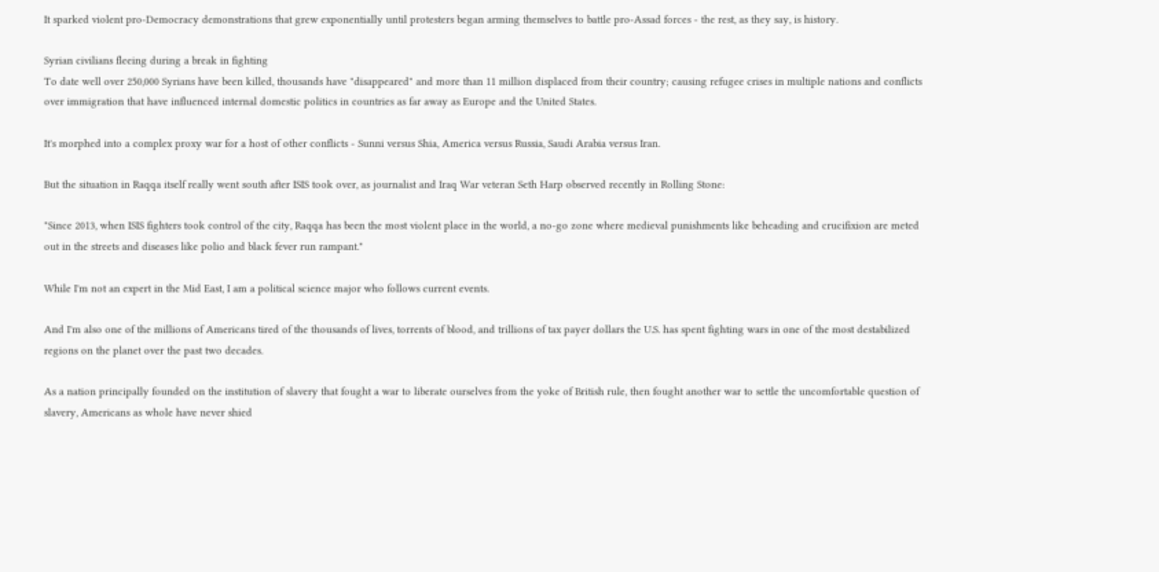It sparked violent pro-Democracy demonstrations that grew exponentially until protesters began arming themselves to battle pro-Assad forces - the rest, as they say, is history.

Syrian civilians fleeing during a break in fighting
To date well over 250,000 Syrians have been killed, thousands have "disappeared" and more than 11 million displaced from their country; causing refugee crises in multiple nations and conflicts over immigration that have influenced internal domestic politics in countries as far away as Europe and the United States.

It's morphed into a complex proxy war for a host of other conflicts - Sunni versus Shia, America versus Russia, Saudi Arabia versus Iran.

But the situation in Raqqa itself really went south after ISIS took over, as journalist and Iraq War veteran Seth Harp observed recently in Rolling Stone:

"Since 2013, when ISIS fighters took control of the city, Raqqa has been the most violent place in the world, a no-go zone where medieval punishments like beheading and crucifixion are meted out in the streets and diseases like polio and black fever run rampant."

While I'm not an expert in the Mid East, I am a political science major who follows current events.

And I'm also one of the millions of Americans tired of the thousands of lives, torrents of blood, and trillions of tax payer dollars the U.S. has spent fighting wars in one of the most destabilized regions on the planet over the past two decades.

As a nation principally founded on the institution of slavery that fought a war to liberate ourselves from the yoke of British rule, then fought another war to settle the uncomfortable question of slavery, Americans as whole have never shied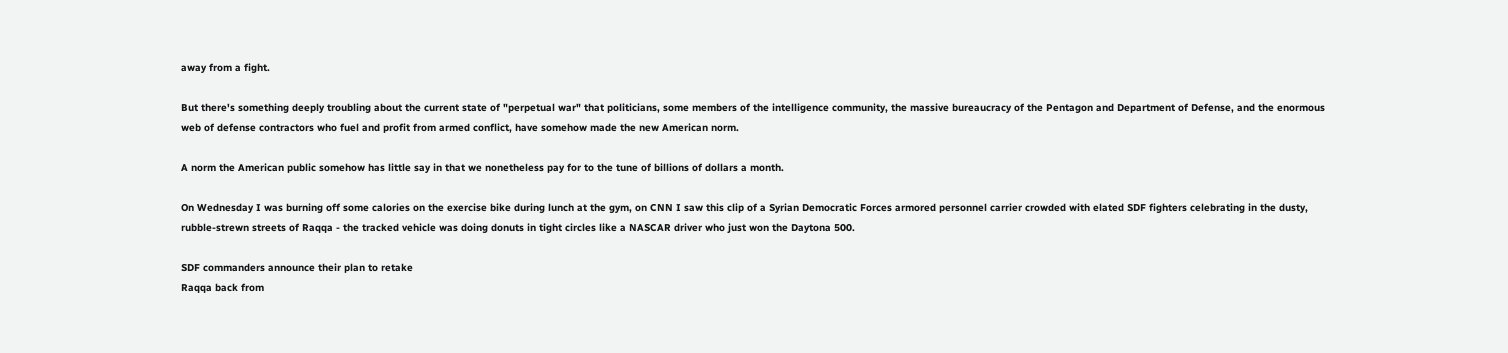away from a fight.

But there's something deeply troubling about the current state of "perpetual war" that politicians, some members of the intelligence community, the massive bureaucracy of the Pentagon and Department of Defense, and the enormous web of defense contractors who fuel and profit from armed conflict, have somehow made the new American norm.

A norm the American public somehow has little say in that we nonetheless pay for to the tune of billions of dollars a month.

On Wednesday I was burning off some calories on the exercise bike during lunch at the gym, on CNN I saw this clip of a Syrian Democratic Forces armored personnel carrier crowded with elated SDF fighters celebrating in the dusty, rubble-strewn streets of Raqqa - the tracked vehicle was doing donuts in tight circles like a NASCAR driver who just won the Daytona 500.

SDF commanders announce their plan to retake
Raqqa back from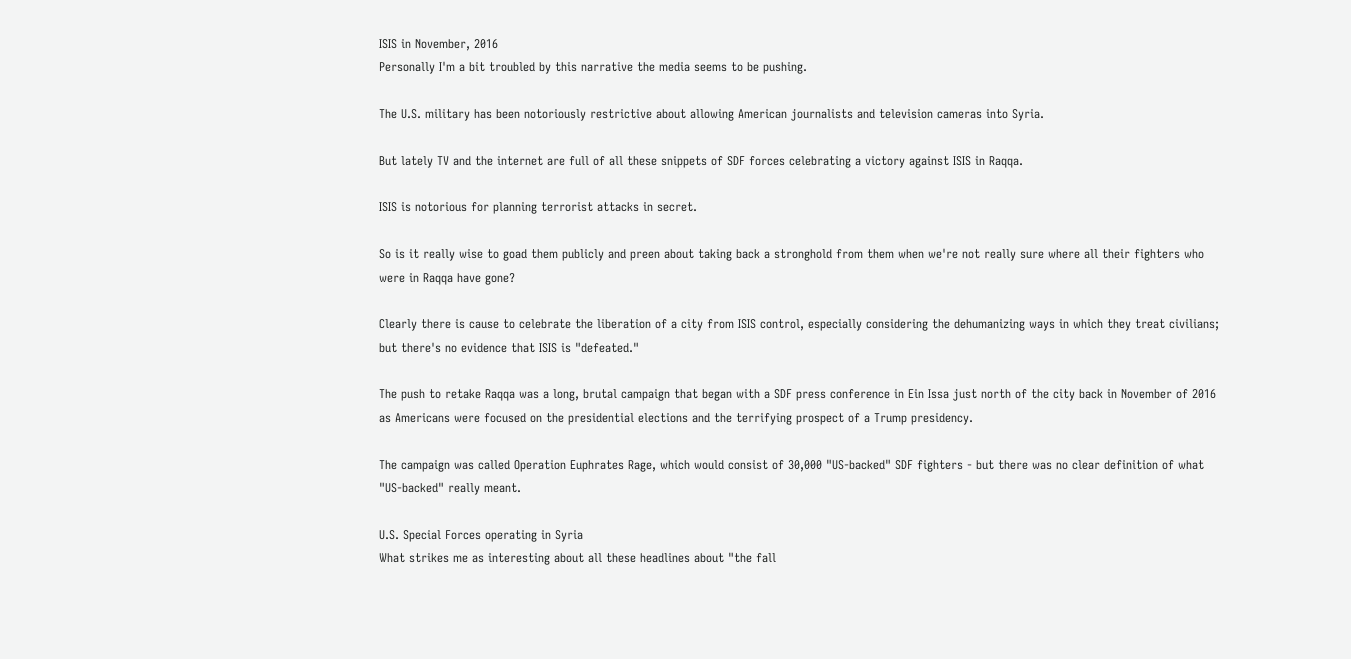ISIS in November, 2016
Personally I'm a bit troubled by this narrative the media seems to be pushing.

The U.S. military has been notoriously restrictive about allowing American journalists and television cameras into Syria.

But lately TV and the internet are full of all these snippets of SDF forces celebrating a victory against ISIS in Raqqa.

ISIS is notorious for planning terrorist attacks in secret.

So is it really wise to goad them publicly and preen about taking back a stronghold from them when we're not really sure where all their fighters who were in Raqqa have gone?

Clearly there is cause to celebrate the liberation of a city from ISIS control, especially considering the dehumanizing ways in which they treat civilians; but there's no evidence that ISIS is "defeated."

The push to retake Raqqa was a long, brutal campaign that began with a SDF press conference in Ein Issa just north of the city back in November of 2016 as Americans were focused on the presidential elections and the terrifying prospect of a Trump presidency.

The campaign was called Operation Euphrates Rage, which would consist of 30,000 "US-backed" SDF fighters - but there was no clear definition of what "US-backed" really meant.

U.S. Special Forces operating in Syria
What strikes me as interesting about all these headlines about "the fall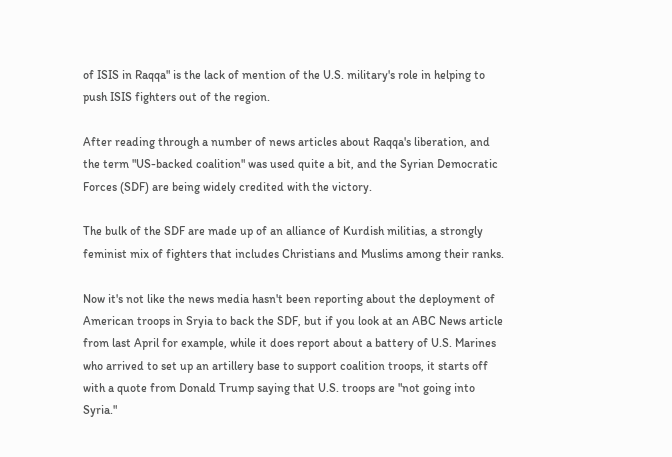of ISIS in Raqqa" is the lack of mention of the U.S. military's role in helping to push ISIS fighters out of the region.

After reading through a number of news articles about Raqqa's liberation, and the term "US-backed coalition" was used quite a bit, and the Syrian Democratic Forces (SDF) are being widely credited with the victory.

The bulk of the SDF are made up of an alliance of Kurdish militias, a strongly feminist mix of fighters that includes Christians and Muslims among their ranks.

Now it's not like the news media hasn't been reporting about the deployment of American troops in Sryia to back the SDF, but if you look at an ABC News article from last April for example, while it does report about a battery of U.S. Marines who arrived to set up an artillery base to support coalition troops, it starts off with a quote from Donald Trump saying that U.S. troops are "not going into Syria."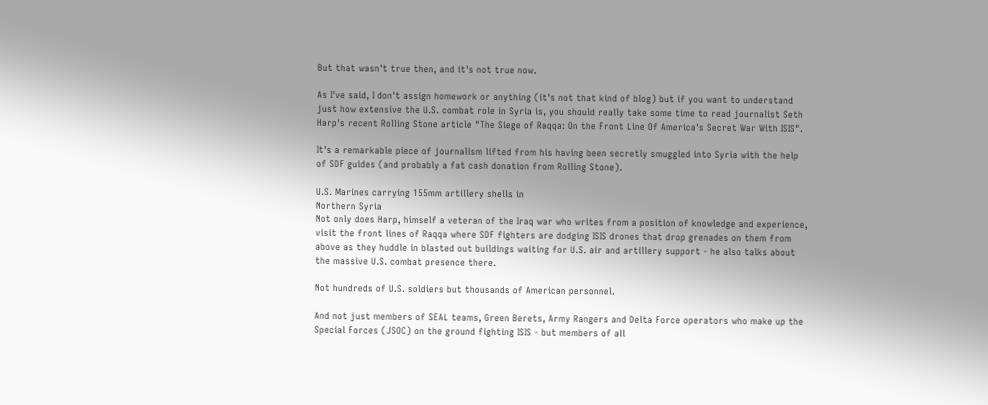But that wasn't true then, and it's not true now.

As I've said, I don't assign homework or anything (it's not that kind of blog) but if you want to understand just how extensive the U.S. combat role in Syria is, you should really take some time to read journalist Seth Harp's recent Rolling Stone article "The Siege of Raqqa: On the Front Line Of America's Secret War With ISIS".

It's a remarkable piece of journalism lifted from his having been secretly smuggled into Syria with the help of SDF guides (and probably a fat cash donation from Rolling Stone).

U.S. Marines carrying 155mm artillery shells in
Northern Syria
Not only does Harp, himself a veteran of the Iraq war who writes from a position of knowledge and experience, visit the front lines of Raqqa where SDF fighters are dodging ISIS drones that drop grenades on them from above as they huddle in blasted out buildings waiting for U.S. air and artillery support - he also talks about the massive U.S. combat presence there.

Not hundreds of U.S. soldiers but thousands of American personnel.

And not just members of SEAL teams, Green Berets, Army Rangers and Delta Force operators who make up the Special Forces (JSOC) on the ground fighting ISIS - but members of all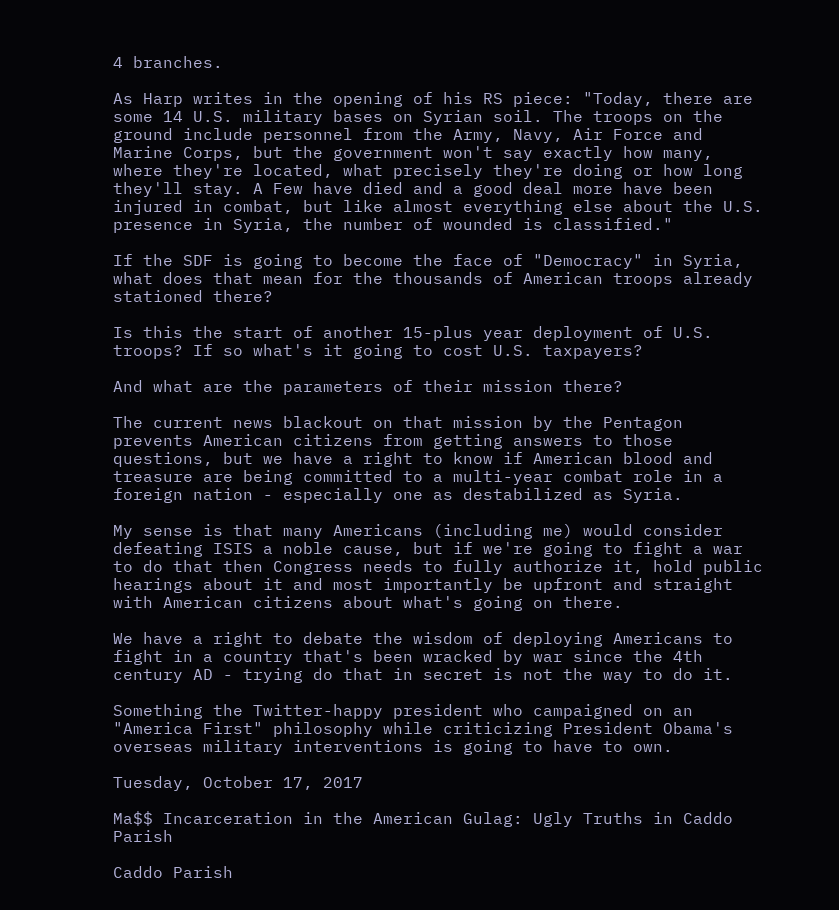4 branches.

As Harp writes in the opening of his RS piece: "Today, there are some 14 U.S. military bases on Syrian soil. The troops on the ground include personnel from the Army, Navy, Air Force and Marine Corps, but the government won't say exactly how many, where they're located, what precisely they're doing or how long they'll stay. A Few have died and a good deal more have been injured in combat, but like almost everything else about the U.S. presence in Syria, the number of wounded is classified."

If the SDF is going to become the face of "Democracy" in Syria, what does that mean for the thousands of American troops already stationed there?

Is this the start of another 15-plus year deployment of U.S. troops? If so what's it going to cost U.S. taxpayers?

And what are the parameters of their mission there?

The current news blackout on that mission by the Pentagon prevents American citizens from getting answers to those questions, but we have a right to know if American blood and treasure are being committed to a multi-year combat role in a foreign nation - especially one as destabilized as Syria.

My sense is that many Americans (including me) would consider defeating ISIS a noble cause, but if we're going to fight a war to do that then Congress needs to fully authorize it, hold public hearings about it and most importantly be upfront and straight with American citizens about what's going on there.

We have a right to debate the wisdom of deploying Americans to fight in a country that's been wracked by war since the 4th century AD - trying do that in secret is not the way to do it.

Something the Twitter-happy president who campaigned on an "America First" philosophy while criticizing President Obama's overseas military interventions is going to have to own.

Tuesday, October 17, 2017

Ma$$ Incarceration in the American Gulag: Ugly Truths in Caddo Parish

Caddo Parish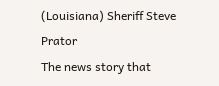(Louisiana) Sheriff Steve Prator
The news story that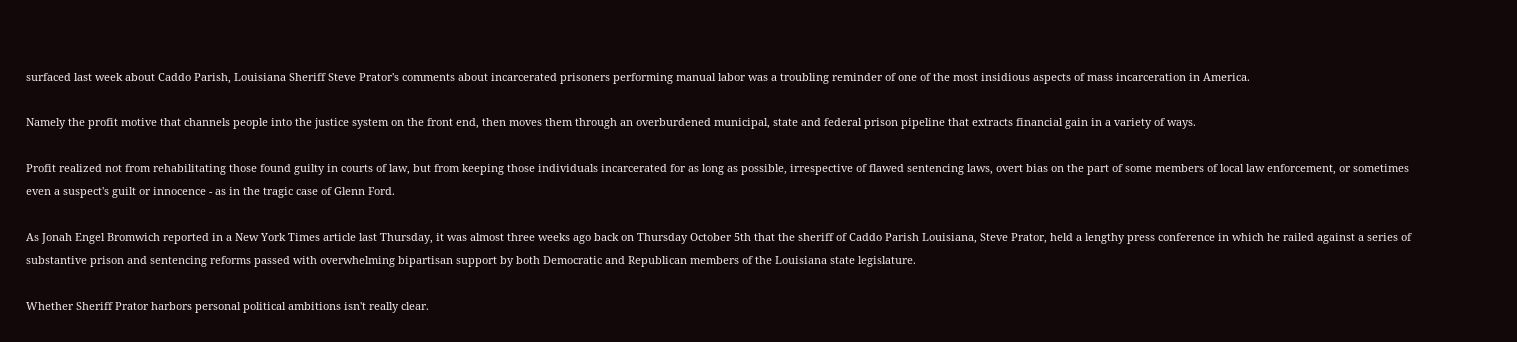surfaced last week about Caddo Parish, Louisiana Sheriff Steve Prator's comments about incarcerated prisoners performing manual labor was a troubling reminder of one of the most insidious aspects of mass incarceration in America.

Namely the profit motive that channels people into the justice system on the front end, then moves them through an overburdened municipal, state and federal prison pipeline that extracts financial gain in a variety of ways.

Profit realized not from rehabilitating those found guilty in courts of law, but from keeping those individuals incarcerated for as long as possible, irrespective of flawed sentencing laws, overt bias on the part of some members of local law enforcement, or sometimes even a suspect's guilt or innocence - as in the tragic case of Glenn Ford.

As Jonah Engel Bromwich reported in a New York Times article last Thursday, it was almost three weeks ago back on Thursday October 5th that the sheriff of Caddo Parish Louisiana, Steve Prator, held a lengthy press conference in which he railed against a series of substantive prison and sentencing reforms passed with overwhelming bipartisan support by both Democratic and Republican members of the Louisiana state legislature.

Whether Sheriff Prator harbors personal political ambitions isn't really clear.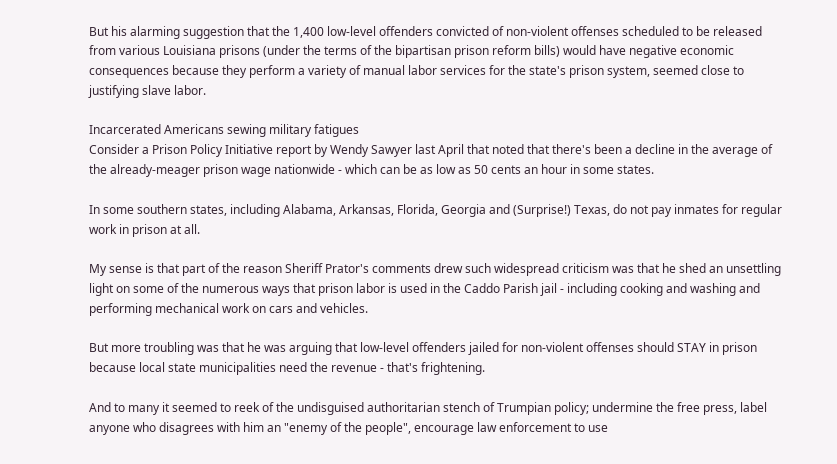But his alarming suggestion that the 1,400 low-level offenders convicted of non-violent offenses scheduled to be released from various Louisiana prisons (under the terms of the bipartisan prison reform bills) would have negative economic consequences because they perform a variety of manual labor services for the state's prison system, seemed close to justifying slave labor.

Incarcerated Americans sewing military fatigues
Consider a Prison Policy Initiative report by Wendy Sawyer last April that noted that there's been a decline in the average of the already-meager prison wage nationwide - which can be as low as 50 cents an hour in some states.

In some southern states, including Alabama, Arkansas, Florida, Georgia and (Surprise!) Texas, do not pay inmates for regular work in prison at all.

My sense is that part of the reason Sheriff Prator's comments drew such widespread criticism was that he shed an unsettling light on some of the numerous ways that prison labor is used in the Caddo Parish jail - including cooking and washing and performing mechanical work on cars and vehicles.

But more troubling was that he was arguing that low-level offenders jailed for non-violent offenses should STAY in prison because local state municipalities need the revenue - that's frightening.

And to many it seemed to reek of the undisguised authoritarian stench of Trumpian policy; undermine the free press, label anyone who disagrees with him an "enemy of the people", encourage law enforcement to use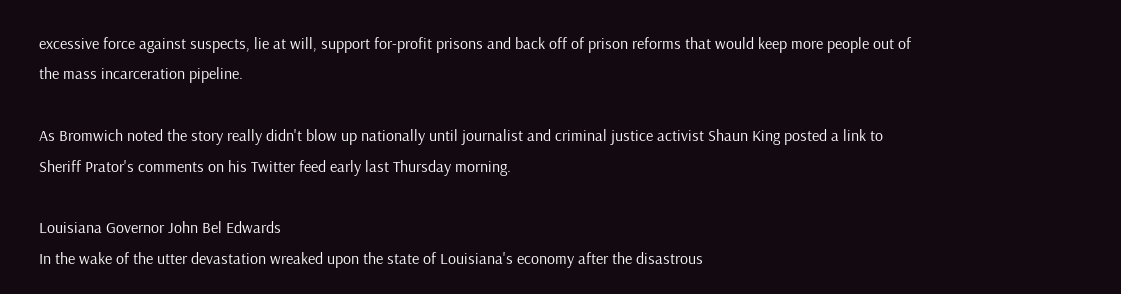excessive force against suspects, lie at will, support for-profit prisons and back off of prison reforms that would keep more people out of the mass incarceration pipeline.

As Bromwich noted the story really didn't blow up nationally until journalist and criminal justice activist Shaun King posted a link to Sheriff Prator's comments on his Twitter feed early last Thursday morning.

Louisiana Governor John Bel Edwards
In the wake of the utter devastation wreaked upon the state of Louisiana's economy after the disastrous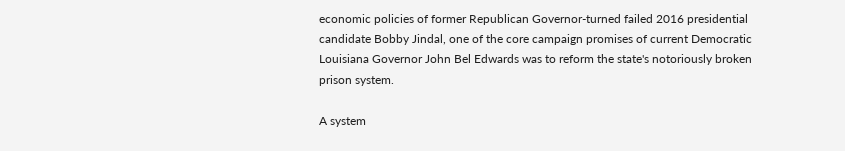economic policies of former Republican Governor-turned failed 2016 presidential candidate Bobby Jindal, one of the core campaign promises of current Democratic Louisiana Governor John Bel Edwards was to reform the state's notoriously broken prison system.

A system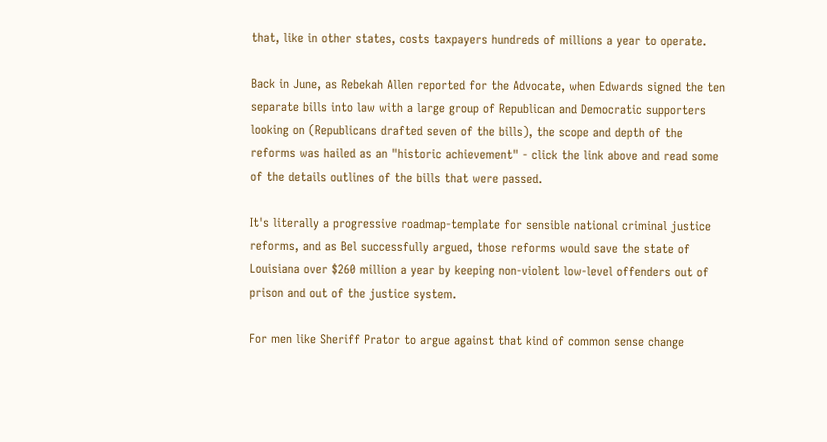that, like in other states, costs taxpayers hundreds of millions a year to operate.

Back in June, as Rebekah Allen reported for the Advocate, when Edwards signed the ten separate bills into law with a large group of Republican and Democratic supporters looking on (Republicans drafted seven of the bills), the scope and depth of the reforms was hailed as an "historic achievement" - click the link above and read some of the details outlines of the bills that were passed.

It's literally a progressive roadmap-template for sensible national criminal justice reforms, and as Bel successfully argued, those reforms would save the state of Louisiana over $260 million a year by keeping non-violent low-level offenders out of prison and out of the justice system.

For men like Sheriff Prator to argue against that kind of common sense change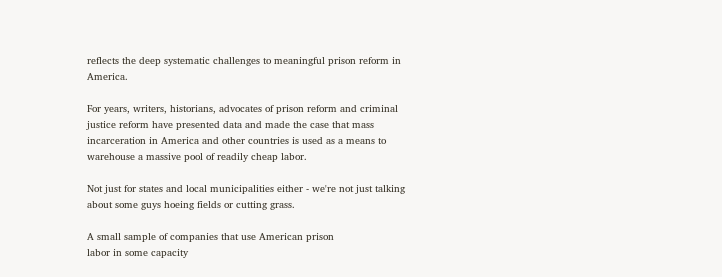reflects the deep systematic challenges to meaningful prison reform in America.

For years, writers, historians, advocates of prison reform and criminal justice reform have presented data and made the case that mass incarceration in America and other countries is used as a means to warehouse a massive pool of readily cheap labor.

Not just for states and local municipalities either - we're not just talking about some guys hoeing fields or cutting grass.

A small sample of companies that use American prison
labor in some capacity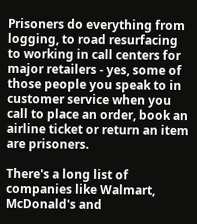Prisoners do everything from logging, to road resurfacing to working in call centers for major retailers - yes, some of those people you speak to in customer service when you call to place an order, book an airline ticket or return an item are prisoners.

There's a long list of companies like Walmart, McDonald's and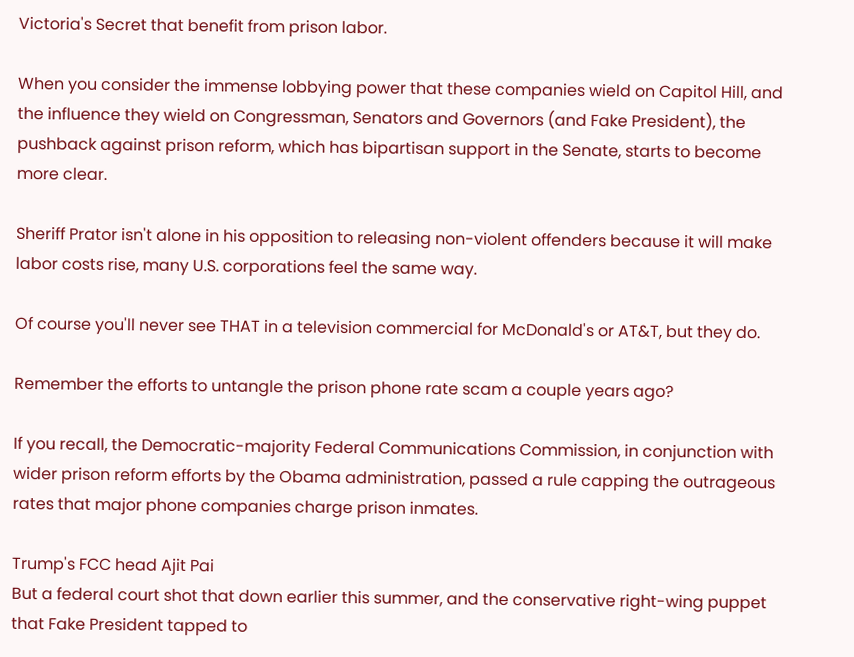Victoria's Secret that benefit from prison labor.

When you consider the immense lobbying power that these companies wield on Capitol Hill, and the influence they wield on Congressman, Senators and Governors (and Fake President), the pushback against prison reform, which has bipartisan support in the Senate, starts to become more clear.

Sheriff Prator isn't alone in his opposition to releasing non-violent offenders because it will make labor costs rise, many U.S. corporations feel the same way.

Of course you'll never see THAT in a television commercial for McDonald's or AT&T, but they do.

Remember the efforts to untangle the prison phone rate scam a couple years ago?

If you recall, the Democratic-majority Federal Communications Commission, in conjunction with wider prison reform efforts by the Obama administration, passed a rule capping the outrageous rates that major phone companies charge prison inmates.

Trump's FCC head Ajit Pai
But a federal court shot that down earlier this summer, and the conservative right-wing puppet that Fake President tapped to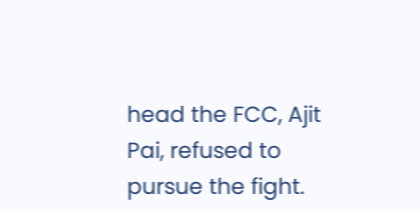head the FCC, Ajit Pai, refused to pursue the fight.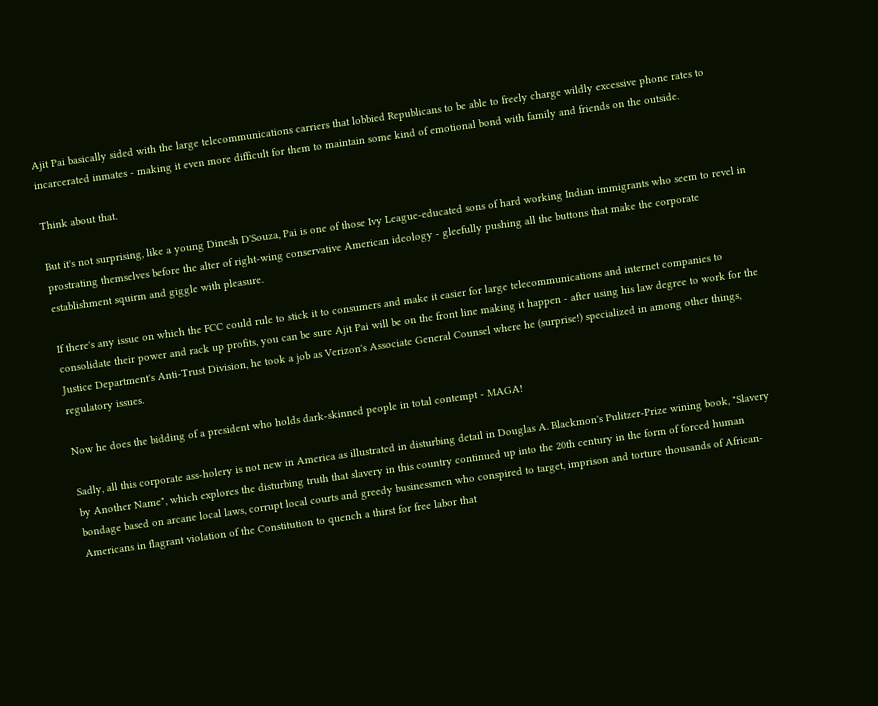Ajit Pai basically sided with the large telecommunications carriers that lobbied Republicans to be able to freely charge wildly excessive phone rates to incarcerated inmates - making it even more difficult for them to maintain some kind of emotional bond with family and friends on the outside.

Think about that.

But it's not surprising, like a young Dinesh D'Souza, Pai is one of those Ivy League-educated sons of hard working Indian immigrants who seem to revel in prostrating themselves before the alter of right-wing conservative American ideology - gleefully pushing all the buttons that make the corporate establishment squirm and giggle with pleasure.

If there's any issue on which the FCC could rule to stick it to consumers and make it easier for large telecommunications and internet companies to consolidate their power and rack up profits, you can be sure Ajit Pai will be on the front line making it happen - after using his law degree to work for the Justice Department's Anti-Trust Division, he took a job as Verizon's Associate General Counsel where he (surprise!) specialized in among other things, regulatory issues.

Now he does the bidding of a president who holds dark-skinned people in total contempt - MAGA!

Sadly, all this corporate ass-holery is not new in America as illustrated in disturbing detail in Douglas A. Blackmon's Pulitzer-Prize wining book, "Slavery by Another Name", which explores the disturbing truth that slavery in this country continued up into the 20th century in the form of forced human bondage based on arcane local laws, corrupt local courts and greedy businessmen who conspired to target, imprison and torture thousands of African-Americans in flagrant violation of the Constitution to quench a thirst for free labor that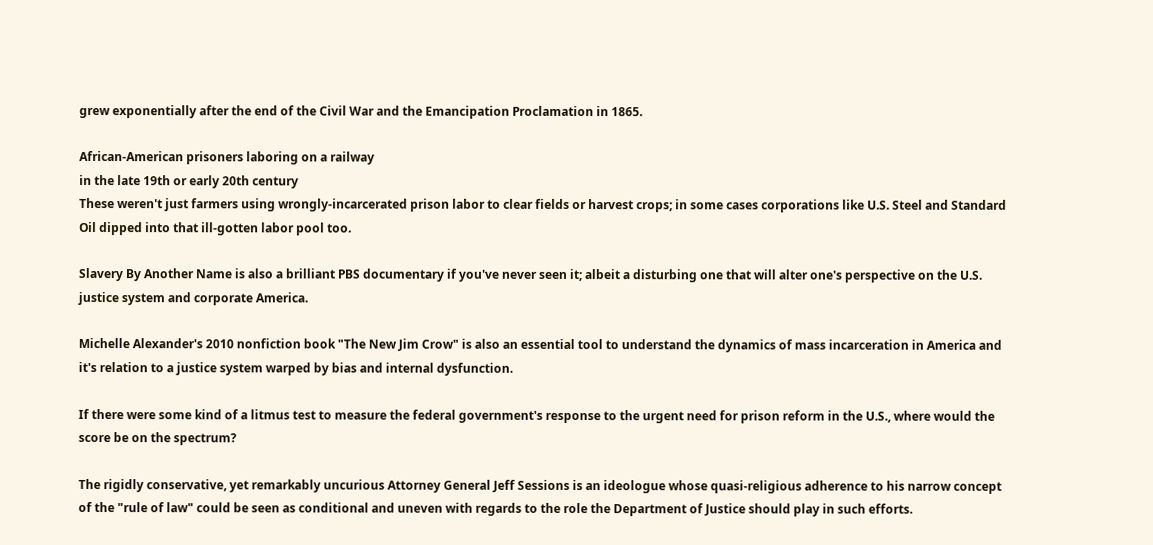grew exponentially after the end of the Civil War and the Emancipation Proclamation in 1865.

African-American prisoners laboring on a railway
in the late 19th or early 20th century
These weren't just farmers using wrongly-incarcerated prison labor to clear fields or harvest crops; in some cases corporations like U.S. Steel and Standard Oil dipped into that ill-gotten labor pool too.

Slavery By Another Name is also a brilliant PBS documentary if you've never seen it; albeit a disturbing one that will alter one's perspective on the U.S. justice system and corporate America.

Michelle Alexander's 2010 nonfiction book "The New Jim Crow" is also an essential tool to understand the dynamics of mass incarceration in America and it's relation to a justice system warped by bias and internal dysfunction.

If there were some kind of a litmus test to measure the federal government's response to the urgent need for prison reform in the U.S., where would the score be on the spectrum?

The rigidly conservative, yet remarkably uncurious Attorney General Jeff Sessions is an ideologue whose quasi-religious adherence to his narrow concept of the "rule of law" could be seen as conditional and uneven with regards to the role the Department of Justice should play in such efforts.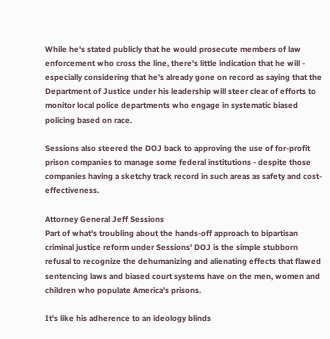While he's stated publicly that he would prosecute members of law enforcement who cross the line, there's little indication that he will - especially considering that he's already gone on record as saying that the Department of Justice under his leadership will steer clear of efforts to monitor local police departments who engage in systematic biased policing based on race.

Sessions also steered the DOJ back to approving the use of for-profit prison companies to manage some federal institutions - despite those companies having a sketchy track record in such areas as safety and cost-effectiveness.

Attorney General Jeff Sessions
Part of what's troubling about the hands-off approach to bipartisan criminal justice reform under Sessions' DOJ is the simple stubborn refusal to recognize the dehumanizing and alienating effects that flawed sentencing laws and biased court systems have on the men, women and children who populate America's prisons.

It's like his adherence to an ideology blinds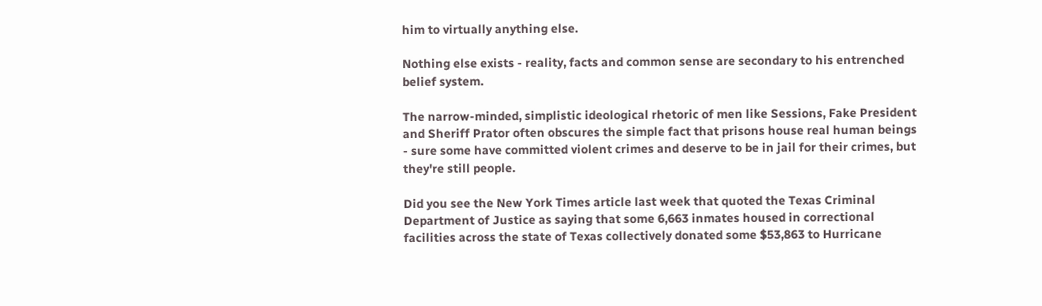him to virtually anything else.

Nothing else exists - reality, facts and common sense are secondary to his entrenched belief system.

The narrow-minded, simplistic ideological rhetoric of men like Sessions, Fake President and Sheriff Prator often obscures the simple fact that prisons house real human beings - sure some have committed violent crimes and deserve to be in jail for their crimes, but they're still people.

Did you see the New York Times article last week that quoted the Texas Criminal Department of Justice as saying that some 6,663 inmates housed in correctional facilities across the state of Texas collectively donated some $53,863 to Hurricane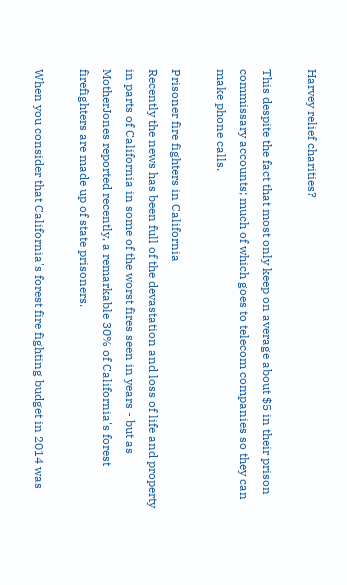Harvey relief charities?

This despite the fact that most only keep on average about $5 in their prison commissary accounts; much of which goes to telecom companies so they can make phone calls.

Prisoner fire fighters in California
Recently the news has been full of the devastation and loss of life and property in parts of California in some of the worst fires seen in years - but as MotherJones reported recently, a remarkable 30% of California's forest firefighters are made up of state prisoners.

When you consider that California's forest fire fighting budget in 2014 was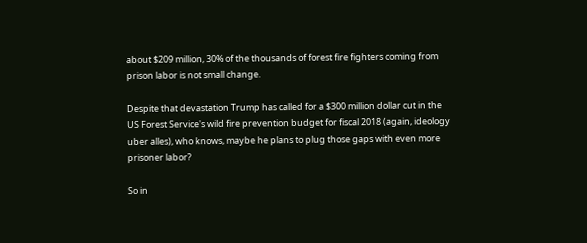about $209 million, 30% of the thousands of forest fire fighters coming from prison labor is not small change.

Despite that devastation Trump has called for a $300 million dollar cut in the US Forest Service's wild fire prevention budget for fiscal 2018 (again, ideology uber alles), who knows, maybe he plans to plug those gaps with even more prisoner labor?

So in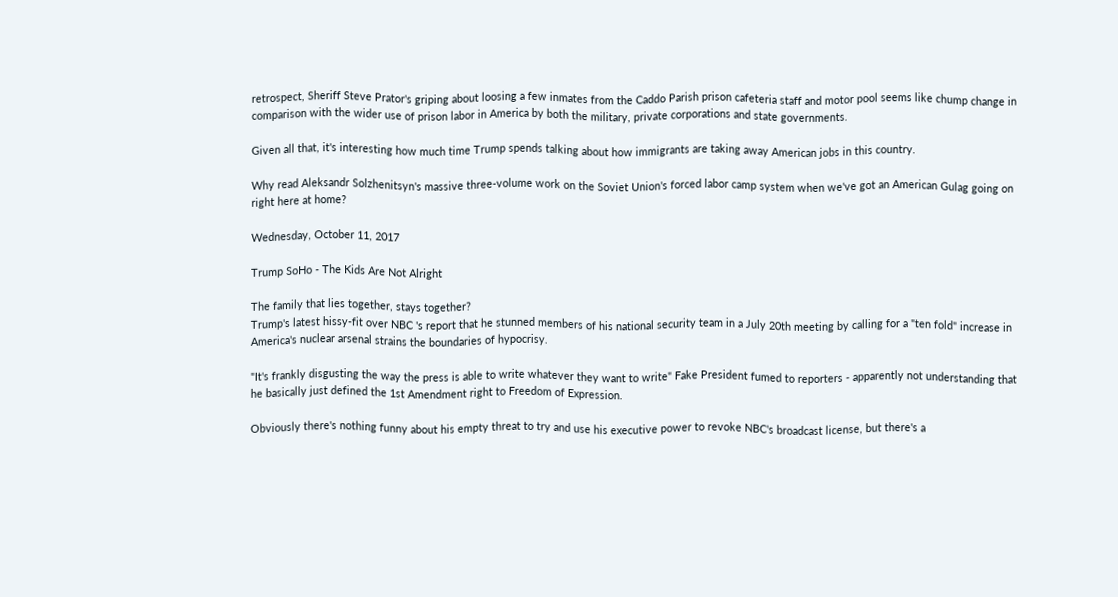retrospect, Sheriff Steve Prator's griping about loosing a few inmates from the Caddo Parish prison cafeteria staff and motor pool seems like chump change in comparison with the wider use of prison labor in America by both the military, private corporations and state governments.

Given all that, it's interesting how much time Trump spends talking about how immigrants are taking away American jobs in this country.

Why read Aleksandr Solzhenitsyn's massive three-volume work on the Soviet Union's forced labor camp system when we've got an American Gulag going on right here at home?

Wednesday, October 11, 2017

Trump SoHo - The Kids Are Not Alright

The family that lies together, stays together?
Trump's latest hissy-fit over NBC 's report that he stunned members of his national security team in a July 20th meeting by calling for a "ten fold" increase in America's nuclear arsenal strains the boundaries of hypocrisy.

"It's frankly disgusting the way the press is able to write whatever they want to write" Fake President fumed to reporters - apparently not understanding that he basically just defined the 1st Amendment right to Freedom of Expression.

Obviously there's nothing funny about his empty threat to try and use his executive power to revoke NBC's broadcast license, but there's a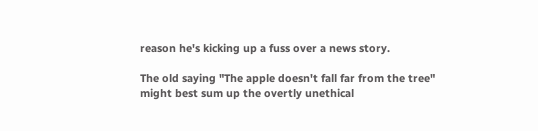reason he's kicking up a fuss over a news story.

The old saying "The apple doesn't fall far from the tree" might best sum up the overtly unethical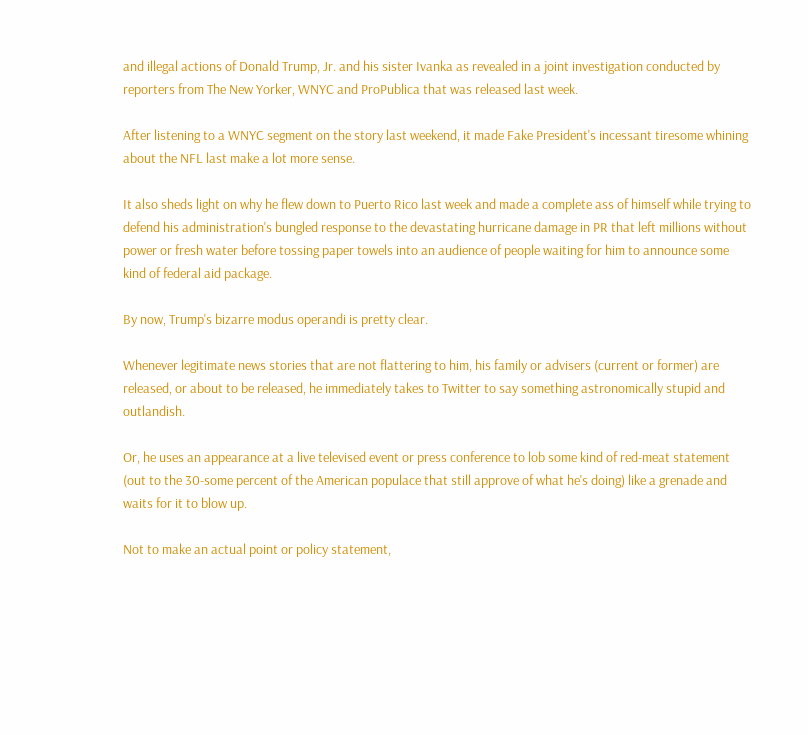and illegal actions of Donald Trump, Jr. and his sister Ivanka as revealed in a joint investigation conducted by reporters from The New Yorker, WNYC and ProPublica that was released last week.

After listening to a WNYC segment on the story last weekend, it made Fake President's incessant tiresome whining about the NFL last make a lot more sense.

It also sheds light on why he flew down to Puerto Rico last week and made a complete ass of himself while trying to defend his administration's bungled response to the devastating hurricane damage in PR that left millions without power or fresh water before tossing paper towels into an audience of people waiting for him to announce some kind of federal aid package.

By now, Trump's bizarre modus operandi is pretty clear.

Whenever legitimate news stories that are not flattering to him, his family or advisers (current or former) are released, or about to be released, he immediately takes to Twitter to say something astronomically stupid and outlandish.

Or, he uses an appearance at a live televised event or press conference to lob some kind of red-meat statement (out to the 30-some percent of the American populace that still approve of what he's doing) like a grenade and waits for it to blow up.

Not to make an actual point or policy statement,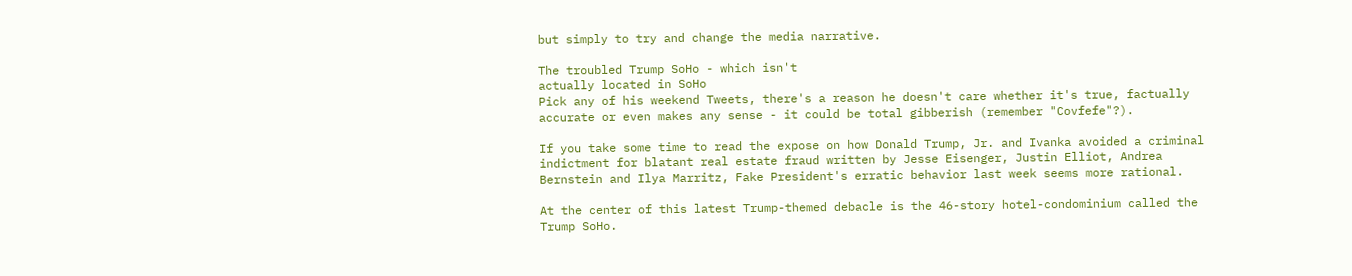but simply to try and change the media narrative.

The troubled Trump SoHo - which isn't
actually located in SoHo
Pick any of his weekend Tweets, there's a reason he doesn't care whether it's true, factually accurate or even makes any sense - it could be total gibberish (remember "Covfefe"?).

If you take some time to read the expose on how Donald Trump, Jr. and Ivanka avoided a criminal indictment for blatant real estate fraud written by Jesse Eisenger, Justin Elliot, Andrea Bernstein and Ilya Marritz, Fake President's erratic behavior last week seems more rational.

At the center of this latest Trump-themed debacle is the 46-story hotel-condominium called the Trump SoHo.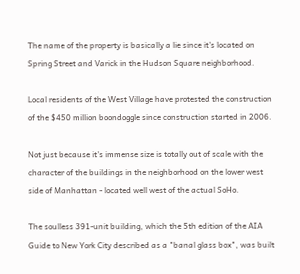The name of the property is basically a lie since it's located on Spring Street and Varick in the Hudson Square neighborhood.

Local residents of the West Village have protested the construction of the $450 million boondoggle since construction started in 2006.

Not just because it's immense size is totally out of scale with the character of the buildings in the neighborhood on the lower west side of Manhattan - located well west of the actual SoHo.

The soulless 391-unit building, which the 5th edition of the AIA Guide to New York City described as a "banal glass box", was built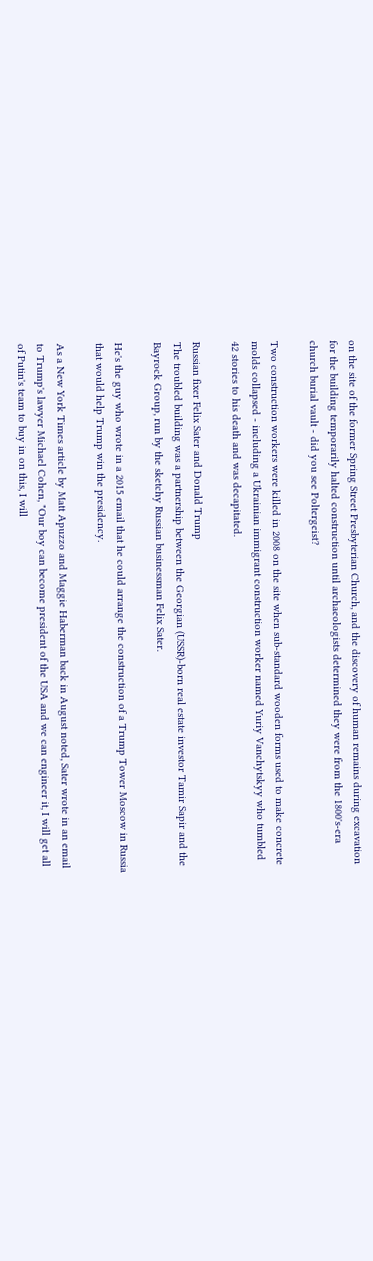on the site of the former Spring Street Presbyterian Church, and the discovery of human remains during excavation for the building temporarily halted construction until archaeologists determined they were from the 1800's-era church burial vault - did you see Poltergeist?

Two construction workers were killed in 2008 on the site when sub-standard wooden forms used to make concrete molds collapsed - including a Ukrainian immigrant construction worker named Yuriy Vanchytskyy who tumbled 42 stories to his death and was decapitated.

Russian fixer Felix Sater and Donald Trump
The troubled building was a partnership between the Georgian (USSR)-born real estate investor Tamir Sapir and the Bayrock Group, run by the sketchy Russian businessman Felix Sater.

He's the guy who wrote in a 2015 email that he could arrange the construction of a Trump Tower Moscow in Russia that would help Trump win the presidency.

As a New York Times article by Matt Apuzzo and Maggie Haberman back in August noted, Sater wrote in an email to Trump's lawyer Michael Cohen, "Our boy can become president of the USA and we can engineer it, I will get all of Putin's team to buy in on this, I will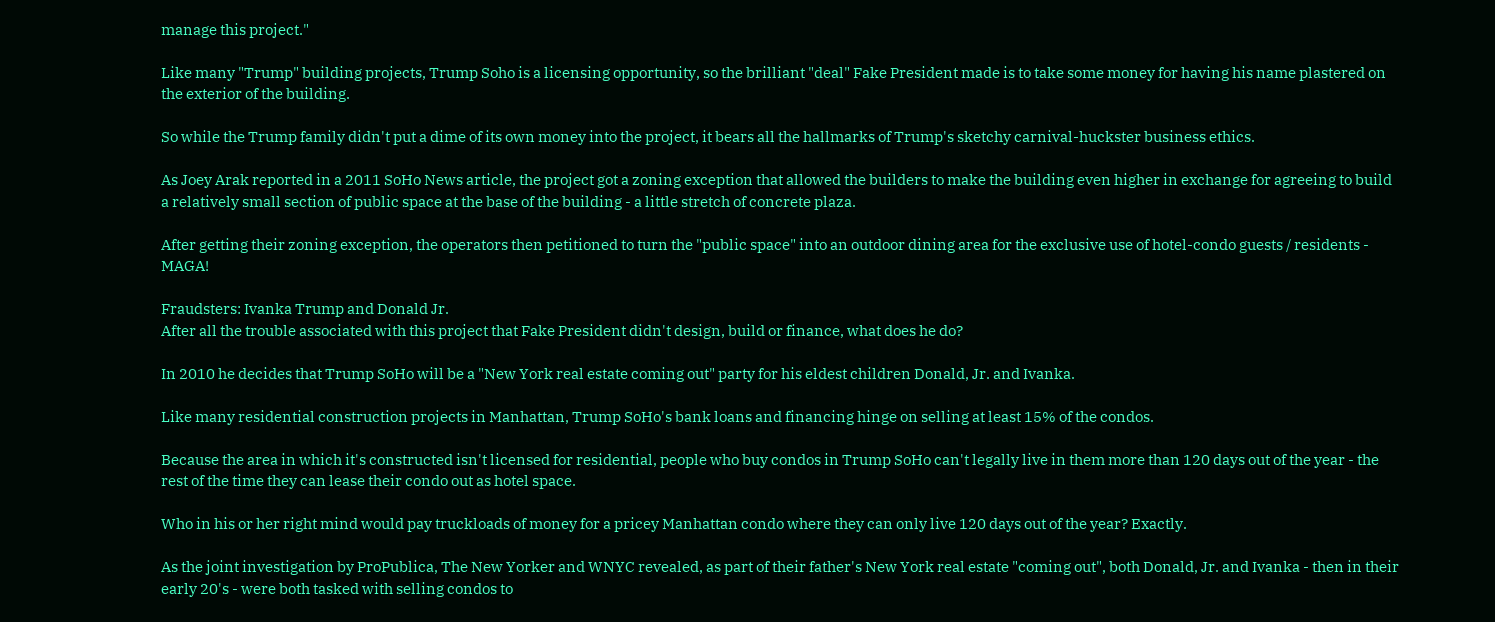manage this project."

Like many "Trump" building projects, Trump Soho is a licensing opportunity, so the brilliant "deal" Fake President made is to take some money for having his name plastered on the exterior of the building.

So while the Trump family didn't put a dime of its own money into the project, it bears all the hallmarks of Trump's sketchy carnival-huckster business ethics.

As Joey Arak reported in a 2011 SoHo News article, the project got a zoning exception that allowed the builders to make the building even higher in exchange for agreeing to build a relatively small section of public space at the base of the building - a little stretch of concrete plaza.

After getting their zoning exception, the operators then petitioned to turn the "public space" into an outdoor dining area for the exclusive use of hotel-condo guests / residents - MAGA!

Fraudsters: Ivanka Trump and Donald Jr.
After all the trouble associated with this project that Fake President didn't design, build or finance, what does he do?

In 2010 he decides that Trump SoHo will be a "New York real estate coming out" party for his eldest children Donald, Jr. and Ivanka.

Like many residential construction projects in Manhattan, Trump SoHo's bank loans and financing hinge on selling at least 15% of the condos.

Because the area in which it's constructed isn't licensed for residential, people who buy condos in Trump SoHo can't legally live in them more than 120 days out of the year - the rest of the time they can lease their condo out as hotel space.

Who in his or her right mind would pay truckloads of money for a pricey Manhattan condo where they can only live 120 days out of the year? Exactly.

As the joint investigation by ProPublica, The New Yorker and WNYC revealed, as part of their father's New York real estate "coming out", both Donald, Jr. and Ivanka - then in their early 20's - were both tasked with selling condos to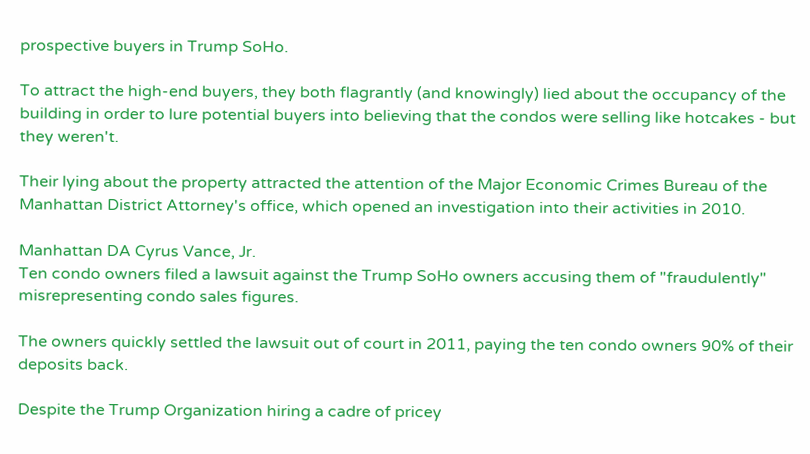prospective buyers in Trump SoHo.

To attract the high-end buyers, they both flagrantly (and knowingly) lied about the occupancy of the building in order to lure potential buyers into believing that the condos were selling like hotcakes - but they weren't.

Their lying about the property attracted the attention of the Major Economic Crimes Bureau of the Manhattan District Attorney's office, which opened an investigation into their activities in 2010.

Manhattan DA Cyrus Vance, Jr.
Ten condo owners filed a lawsuit against the Trump SoHo owners accusing them of "fraudulently" misrepresenting condo sales figures.

The owners quickly settled the lawsuit out of court in 2011, paying the ten condo owners 90% of their deposits back.

Despite the Trump Organization hiring a cadre of pricey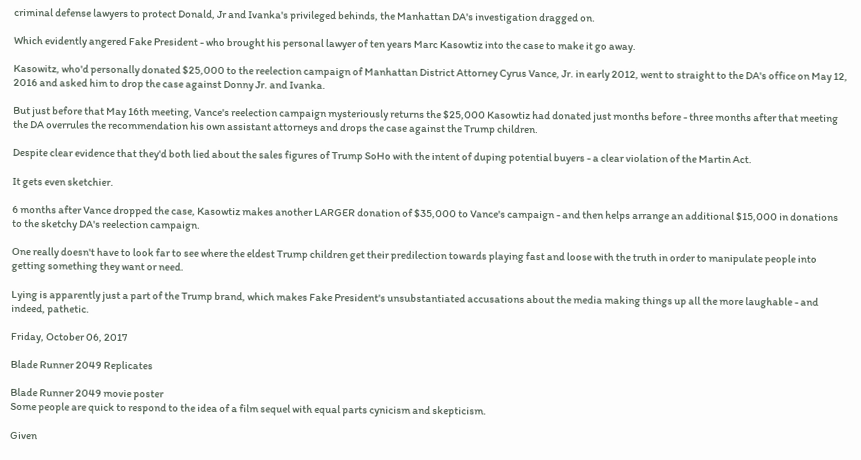criminal defense lawyers to protect Donald, Jr and Ivanka's privileged behinds, the Manhattan DA's investigation dragged on.

Which evidently angered Fake President - who brought his personal lawyer of ten years Marc Kasowtiz into the case to make it go away.

Kasowitz, who'd personally donated $25,000 to the reelection campaign of Manhattan District Attorney Cyrus Vance, Jr. in early 2012, went to straight to the DA's office on May 12, 2016 and asked him to drop the case against Donny Jr. and Ivanka.

But just before that May 16th meeting, Vance's reelection campaign mysteriously returns the $25,000 Kasowtiz had donated just months before - three months after that meeting the DA overrules the recommendation his own assistant attorneys and drops the case against the Trump children.

Despite clear evidence that they'd both lied about the sales figures of Trump SoHo with the intent of duping potential buyers - a clear violation of the Martin Act.

It gets even sketchier.

6 months after Vance dropped the case, Kasowtiz makes another LARGER donation of $35,000 to Vance's campaign - and then helps arrange an additional $15,000 in donations to the sketchy DA's reelection campaign.

One really doesn't have to look far to see where the eldest Trump children get their predilection towards playing fast and loose with the truth in order to manipulate people into getting something they want or need.

Lying is apparently just a part of the Trump brand, which makes Fake President's unsubstantiated accusations about the media making things up all the more laughable - and indeed, pathetic.

Friday, October 06, 2017

Blade Runner 2049 Replicates

Blade Runner 2049 movie poster
Some people are quick to respond to the idea of a film sequel with equal parts cynicism and skepticism.

Given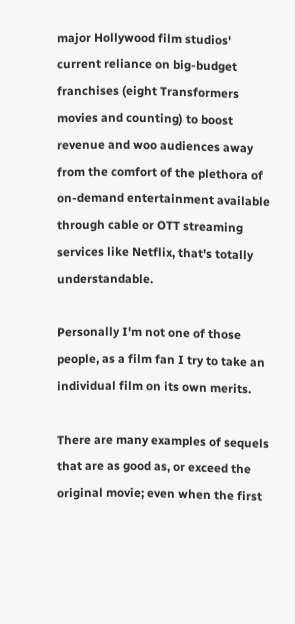major Hollywood film studios' current reliance on big-budget franchises (eight Transformers movies and counting) to boost revenue and woo audiences away from the comfort of the plethora of on-demand entertainment available through cable or OTT streaming services like Netflix, that's totally understandable.

Personally I'm not one of those people, as a film fan I try to take an individual film on its own merits.

There are many examples of sequels that are as good as, or exceed the original movie; even when the first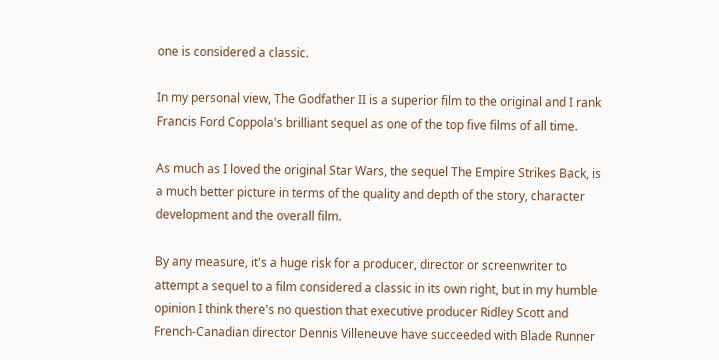one is considered a classic.

In my personal view, The Godfather II is a superior film to the original and I rank Francis Ford Coppola's brilliant sequel as one of the top five films of all time.

As much as I loved the original Star Wars, the sequel The Empire Strikes Back, is a much better picture in terms of the quality and depth of the story, character development and the overall film.

By any measure, it's a huge risk for a producer, director or screenwriter to attempt a sequel to a film considered a classic in its own right, but in my humble opinion I think there's no question that executive producer Ridley Scott and French-Canadian director Dennis Villeneuve have succeeded with Blade Runner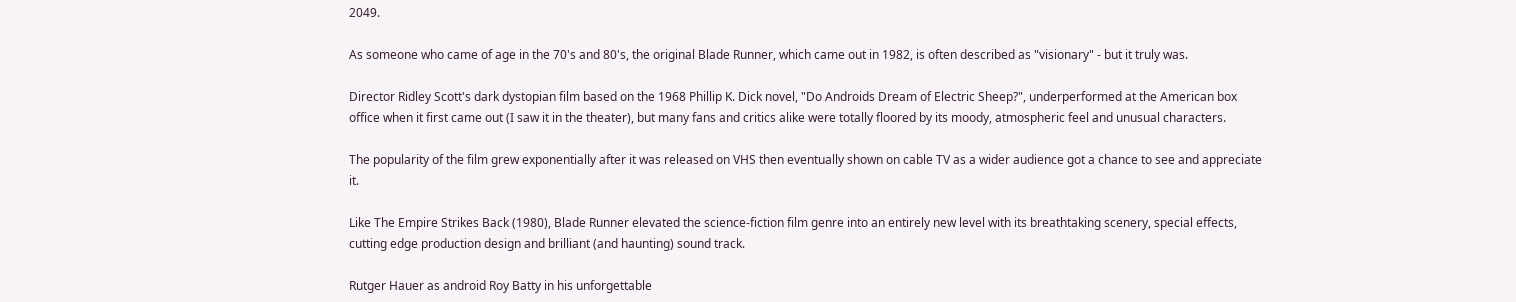2049.

As someone who came of age in the 70's and 80's, the original Blade Runner, which came out in 1982, is often described as "visionary" - but it truly was.

Director Ridley Scott's dark dystopian film based on the 1968 Phillip K. Dick novel, "Do Androids Dream of Electric Sheep?", underperformed at the American box office when it first came out (I saw it in the theater), but many fans and critics alike were totally floored by its moody, atmospheric feel and unusual characters.

The popularity of the film grew exponentially after it was released on VHS then eventually shown on cable TV as a wider audience got a chance to see and appreciate it.

Like The Empire Strikes Back (1980), Blade Runner elevated the science-fiction film genre into an entirely new level with its breathtaking scenery, special effects, cutting edge production design and brilliant (and haunting) sound track.

Rutger Hauer as android Roy Batty in his unforgettable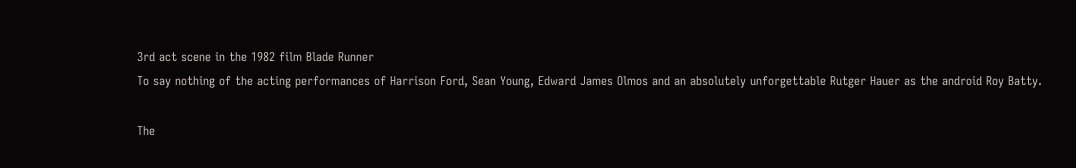3rd act scene in the 1982 film Blade Runner
To say nothing of the acting performances of Harrison Ford, Sean Young, Edward James Olmos and an absolutely unforgettable Rutger Hauer as the android Roy Batty.

The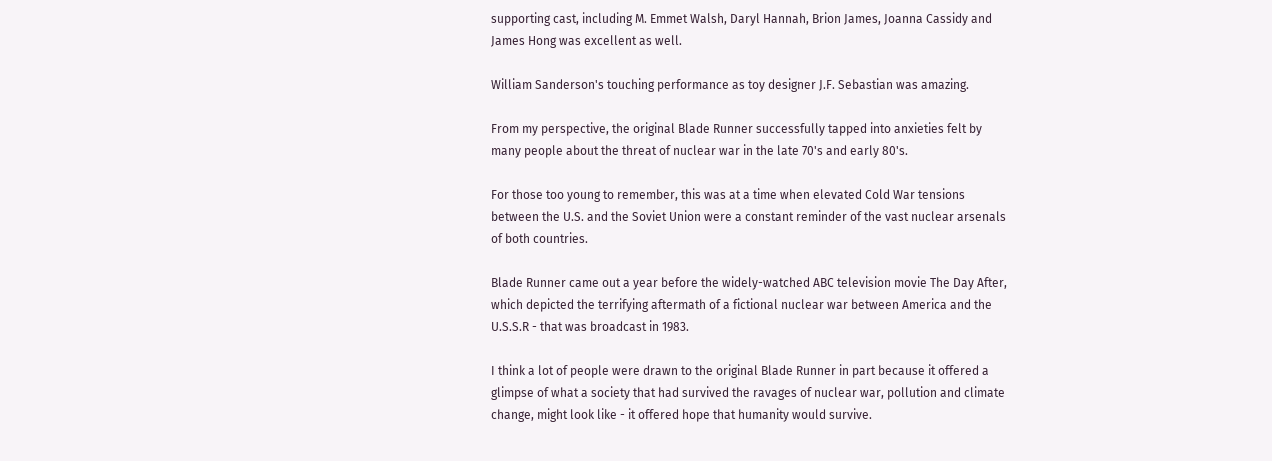supporting cast, including M. Emmet Walsh, Daryl Hannah, Brion James, Joanna Cassidy and James Hong was excellent as well.

William Sanderson's touching performance as toy designer J.F. Sebastian was amazing.

From my perspective, the original Blade Runner successfully tapped into anxieties felt by many people about the threat of nuclear war in the late 70's and early 80's.

For those too young to remember, this was at a time when elevated Cold War tensions between the U.S. and the Soviet Union were a constant reminder of the vast nuclear arsenals of both countries.

Blade Runner came out a year before the widely-watched ABC television movie The Day After, which depicted the terrifying aftermath of a fictional nuclear war between America and the U.S.S.R - that was broadcast in 1983.

I think a lot of people were drawn to the original Blade Runner in part because it offered a glimpse of what a society that had survived the ravages of nuclear war, pollution and climate change, might look like - it offered hope that humanity would survive.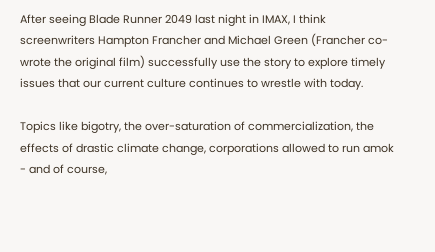After seeing Blade Runner 2049 last night in IMAX, I think screenwriters Hampton Francher and Michael Green (Francher co-wrote the original film) successfully use the story to explore timely issues that our current culture continues to wrestle with today.

Topics like bigotry, the over-saturation of commercialization, the effects of drastic climate change, corporations allowed to run amok - and of course,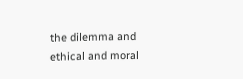the dilemma and ethical and moral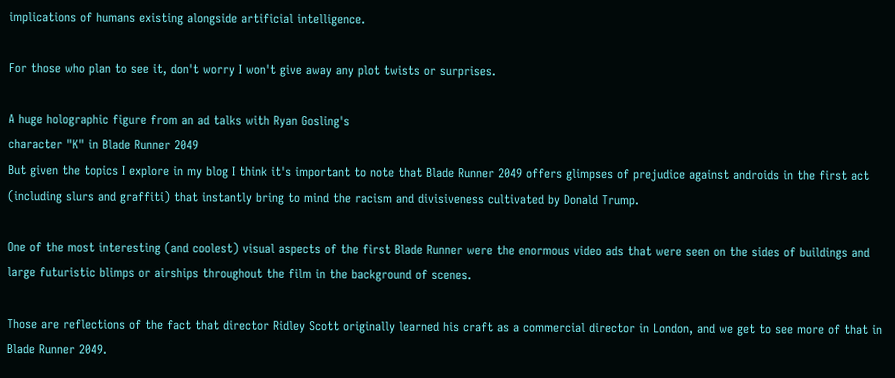implications of humans existing alongside artificial intelligence.

For those who plan to see it, don't worry I won't give away any plot twists or surprises.

A huge holographic figure from an ad talks with Ryan Gosling's
character "K" in Blade Runner 2049
But given the topics I explore in my blog I think it's important to note that Blade Runner 2049 offers glimpses of prejudice against androids in the first act (including slurs and graffiti) that instantly bring to mind the racism and divisiveness cultivated by Donald Trump.

One of the most interesting (and coolest) visual aspects of the first Blade Runner were the enormous video ads that were seen on the sides of buildings and large futuristic blimps or airships throughout the film in the background of scenes.

Those are reflections of the fact that director Ridley Scott originally learned his craft as a commercial director in London, and we get to see more of that in Blade Runner 2049.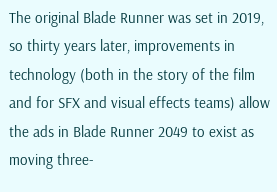The original Blade Runner was set in 2019, so thirty years later, improvements in technology (both in the story of the film and for SFX and visual effects teams) allow the ads in Blade Runner 2049 to exist as moving three-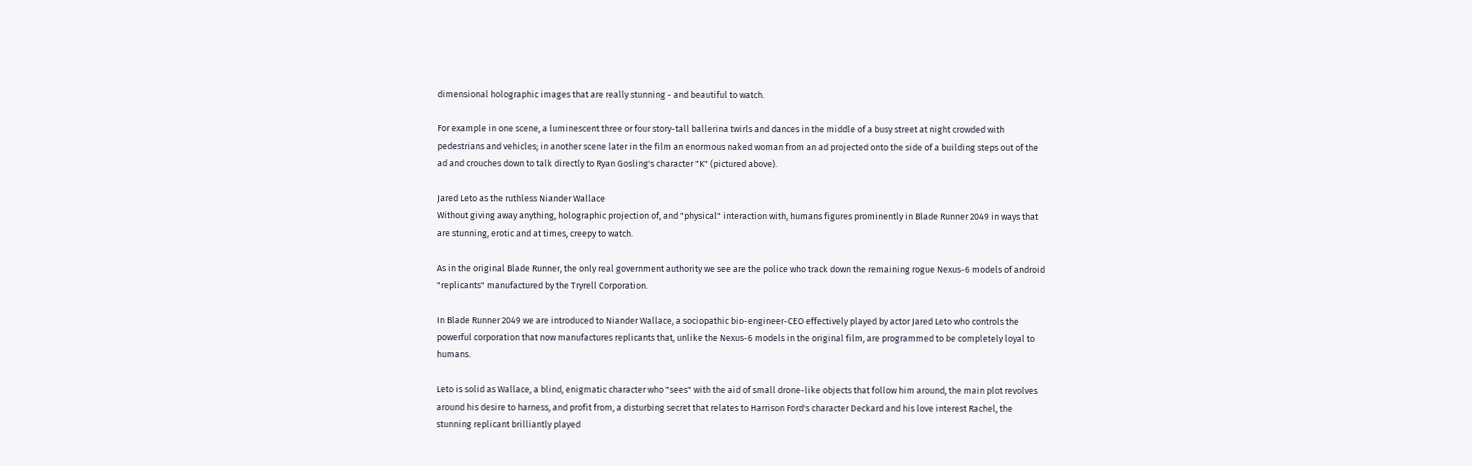dimensional holographic images that are really stunning - and beautiful to watch.

For example in one scene, a luminescent three or four story-tall ballerina twirls and dances in the middle of a busy street at night crowded with pedestrians and vehicles; in another scene later in the film an enormous naked woman from an ad projected onto the side of a building steps out of the ad and crouches down to talk directly to Ryan Gosling's character "K" (pictured above).

Jared Leto as the ruthless Niander Wallace
Without giving away anything, holographic projection of, and "physical" interaction with, humans figures prominently in Blade Runner 2049 in ways that are stunning, erotic and at times, creepy to watch.

As in the original Blade Runner, the only real government authority we see are the police who track down the remaining rogue Nexus-6 models of android "replicants" manufactured by the Tryrell Corporation.

In Blade Runner 2049 we are introduced to Niander Wallace, a sociopathic bio-engineer-CEO effectively played by actor Jared Leto who controls the powerful corporation that now manufactures replicants that, unlike the Nexus-6 models in the original film, are programmed to be completely loyal to humans.

Leto is solid as Wallace, a blind, enigmatic character who "sees" with the aid of small drone-like objects that follow him around, the main plot revolves around his desire to harness, and profit from, a disturbing secret that relates to Harrison Ford's character Deckard and his love interest Rachel, the stunning replicant brilliantly played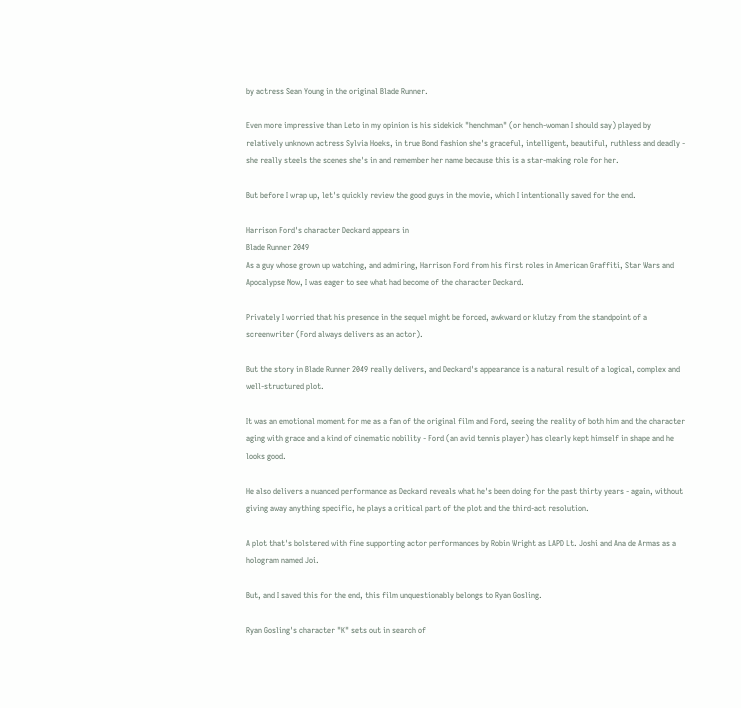by actress Sean Young in the original Blade Runner.

Even more impressive than Leto in my opinion is his sidekick "henchman" (or hench-woman I should say) played by relatively unknown actress Sylvia Hoeks, in true Bond fashion she's graceful, intelligent, beautiful, ruthless and deadly - she really steels the scenes she's in and remember her name because this is a star-making role for her.

But before I wrap up, let's quickly review the good guys in the movie, which I intentionally saved for the end.

Harrison Ford's character Deckard appears in
Blade Runner 2049
As a guy whose grown up watching, and admiring, Harrison Ford from his first roles in American Graffiti, Star Wars and Apocalypse Now, I was eager to see what had become of the character Deckard.

Privately I worried that his presence in the sequel might be forced, awkward or klutzy from the standpoint of a screenwriter (Ford always delivers as an actor).

But the story in Blade Runner 2049 really delivers, and Deckard's appearance is a natural result of a logical, complex and well-structured plot.

It was an emotional moment for me as a fan of the original film and Ford, seeing the reality of both him and the character aging with grace and a kind of cinematic nobility - Ford (an avid tennis player) has clearly kept himself in shape and he looks good.

He also delivers a nuanced performance as Deckard reveals what he's been doing for the past thirty years - again, without giving away anything specific, he plays a critical part of the plot and the third-act resolution.

A plot that's bolstered with fine supporting actor performances by Robin Wright as LAPD Lt. Joshi and Ana de Armas as a hologram named Joi.

But, and I saved this for the end, this film unquestionably belongs to Ryan Gosling.

Ryan Gosling's character "K" sets out in search of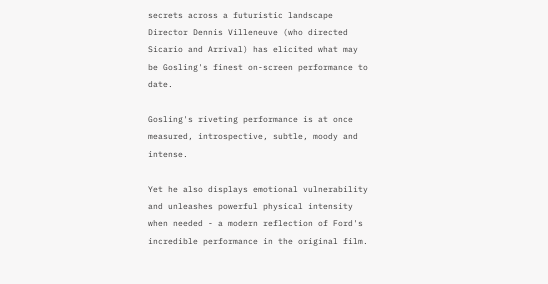secrets across a futuristic landscape
Director Dennis Villeneuve (who directed Sicario and Arrival) has elicited what may be Gosling's finest on-screen performance to date.

Gosling's riveting performance is at once measured, introspective, subtle, moody and intense.

Yet he also displays emotional vulnerability and unleashes powerful physical intensity when needed - a modern reflection of Ford's incredible performance in the original film.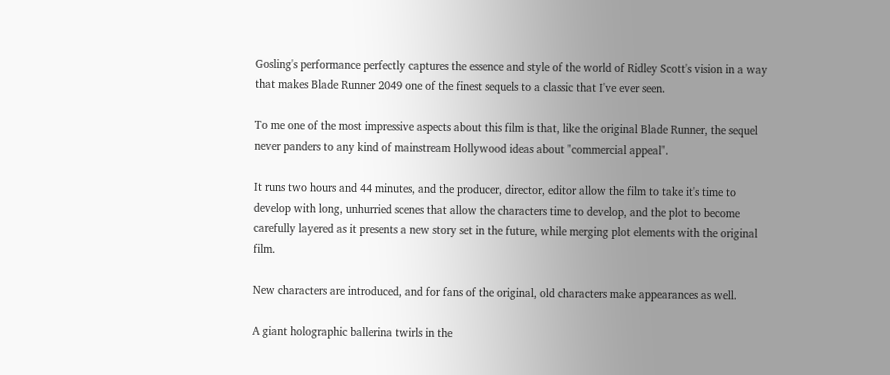Gosling's performance perfectly captures the essence and style of the world of Ridley Scott's vision in a way that makes Blade Runner 2049 one of the finest sequels to a classic that I've ever seen.

To me one of the most impressive aspects about this film is that, like the original Blade Runner, the sequel never panders to any kind of mainstream Hollywood ideas about "commercial appeal".

It runs two hours and 44 minutes, and the producer, director, editor allow the film to take it's time to develop with long, unhurried scenes that allow the characters time to develop, and the plot to become carefully layered as it presents a new story set in the future, while merging plot elements with the original film.

New characters are introduced, and for fans of the original, old characters make appearances as well.

A giant holographic ballerina twirls in the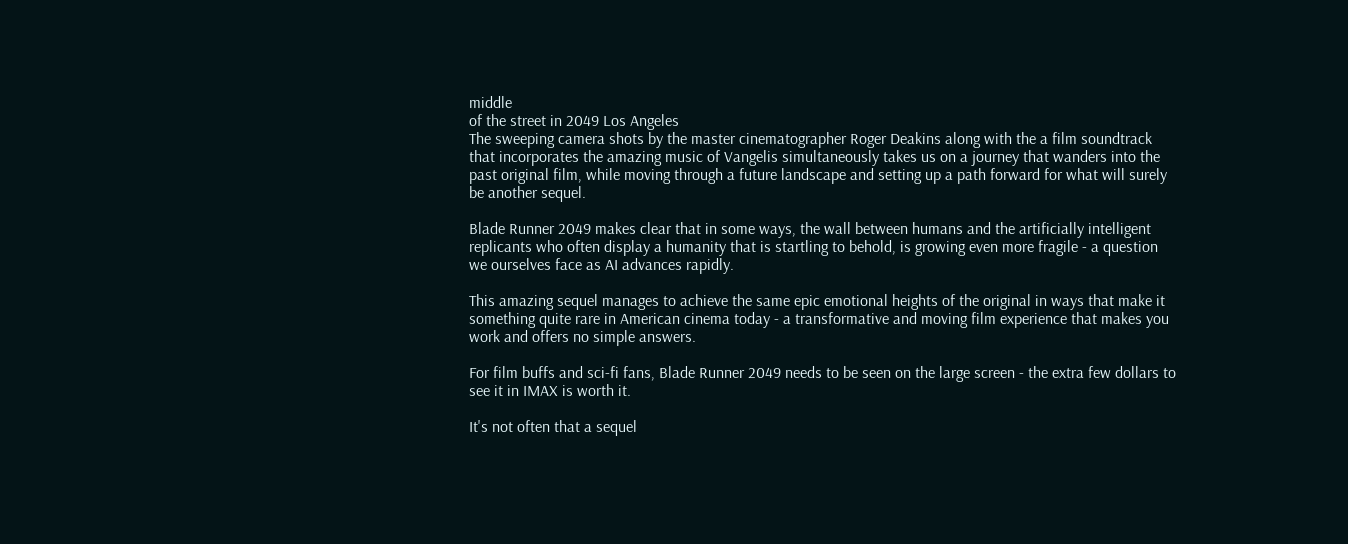middle
of the street in 2049 Los Angeles
The sweeping camera shots by the master cinematographer Roger Deakins along with the a film soundtrack that incorporates the amazing music of Vangelis simultaneously takes us on a journey that wanders into the past original film, while moving through a future landscape and setting up a path forward for what will surely be another sequel.

Blade Runner 2049 makes clear that in some ways, the wall between humans and the artificially intelligent replicants who often display a humanity that is startling to behold, is growing even more fragile - a question we ourselves face as AI advances rapidly.

This amazing sequel manages to achieve the same epic emotional heights of the original in ways that make it something quite rare in American cinema today - a transformative and moving film experience that makes you work and offers no simple answers.

For film buffs and sci-fi fans, Blade Runner 2049 needs to be seen on the large screen - the extra few dollars to see it in IMAX is worth it.

It's not often that a sequel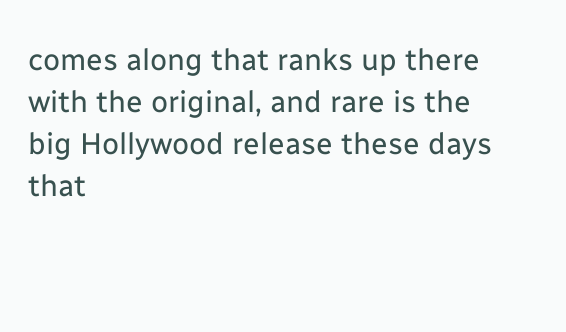comes along that ranks up there with the original, and rare is the big Hollywood release these days that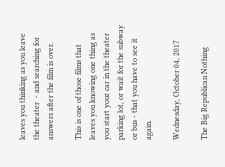leaves you thinking as you leave the theater  - and searching for answers after the film is over.

This is one of those films that leaves you knowing one thing as you start your car in the theater parking lot, or wait for the subway or bus - that you have to see it again.

Wednesday, October 04, 2017

The Big Republican Nothing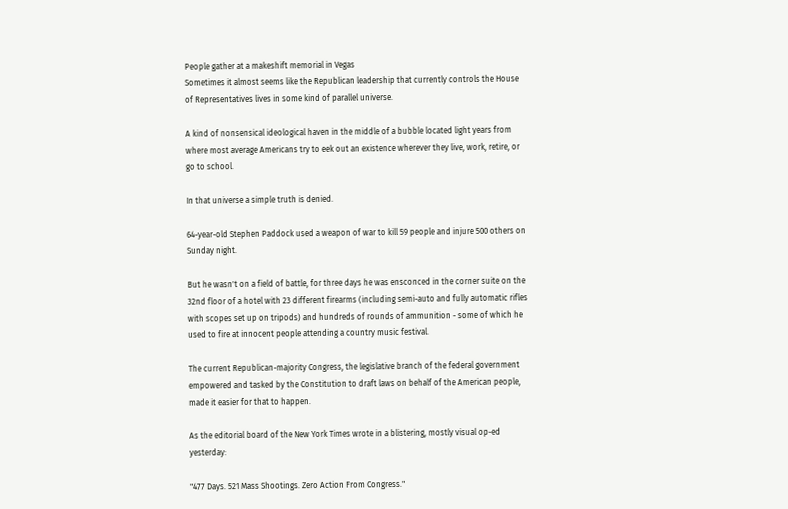People gather at a makeshift memorial in Vegas
Sometimes it almost seems like the Republican leadership that currently controls the House of Representatives lives in some kind of parallel universe.

A kind of nonsensical ideological haven in the middle of a bubble located light years from where most average Americans try to eek out an existence wherever they live, work, retire, or go to school.

In that universe a simple truth is denied.

64-year-old Stephen Paddock used a weapon of war to kill 59 people and injure 500 others on Sunday night.

But he wasn't on a field of battle, for three days he was ensconced in the corner suite on the 32nd floor of a hotel with 23 different firearms (including semi-auto and fully automatic rifles with scopes set up on tripods) and hundreds of rounds of ammunition - some of which he used to fire at innocent people attending a country music festival.

The current Republican-majority Congress, the legislative branch of the federal government empowered and tasked by the Constitution to draft laws on behalf of the American people, made it easier for that to happen.

As the editorial board of the New York Times wrote in a blistering, mostly visual op-ed yesterday:

"477 Days. 521 Mass Shootings. Zero Action From Congress."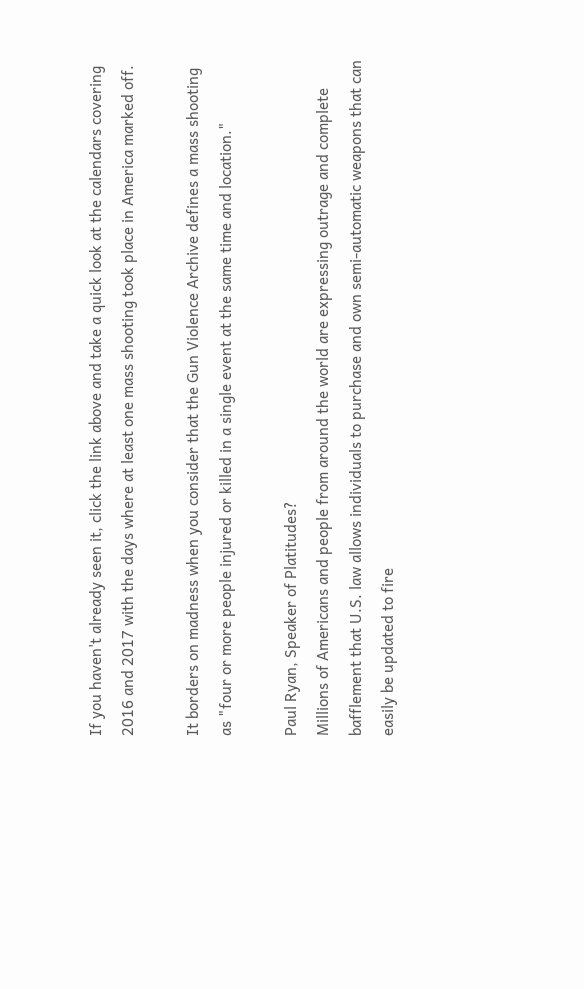If you haven't already seen it, click the link above and take a quick look at the calendars covering 2016 and 2017 with the days where at least one mass shooting took place in America marked off.

It borders on madness when you consider that the Gun Violence Archive defines a mass shooting as "four or more people injured or killed in a single event at the same time and location."

Paul Ryan, Speaker of Platitudes?
Millions of Americans and people from around the world are expressing outrage and complete bafflement that U.S. law allows individuals to purchase and own semi-automatic weapons that can easily be updated to fire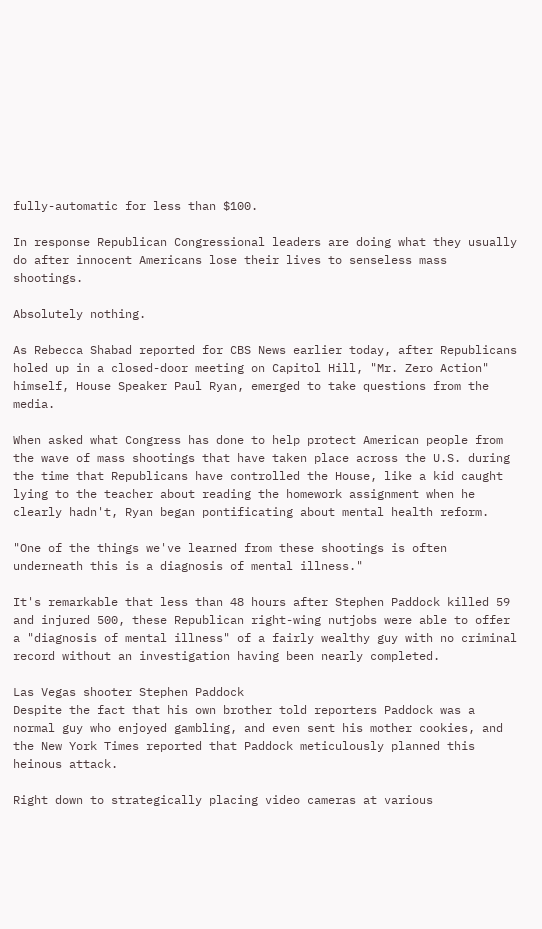fully-automatic for less than $100.

In response Republican Congressional leaders are doing what they usually do after innocent Americans lose their lives to senseless mass shootings.

Absolutely nothing.

As Rebecca Shabad reported for CBS News earlier today, after Republicans holed up in a closed-door meeting on Capitol Hill, "Mr. Zero Action" himself, House Speaker Paul Ryan, emerged to take questions from the media.

When asked what Congress has done to help protect American people from the wave of mass shootings that have taken place across the U.S. during the time that Republicans have controlled the House, like a kid caught lying to the teacher about reading the homework assignment when he clearly hadn't, Ryan began pontificating about mental health reform.

"One of the things we've learned from these shootings is often underneath this is a diagnosis of mental illness."

It's remarkable that less than 48 hours after Stephen Paddock killed 59 and injured 500, these Republican right-wing nutjobs were able to offer a "diagnosis of mental illness" of a fairly wealthy guy with no criminal record without an investigation having been nearly completed.

Las Vegas shooter Stephen Paddock
Despite the fact that his own brother told reporters Paddock was a normal guy who enjoyed gambling, and even sent his mother cookies, and the New York Times reported that Paddock meticulously planned this heinous attack.

Right down to strategically placing video cameras at various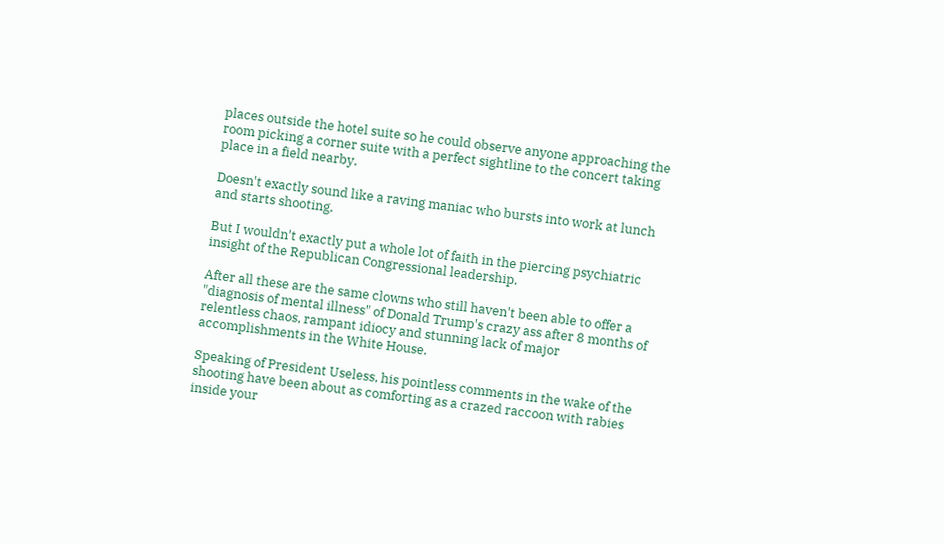places outside the hotel suite so he could observe anyone approaching the room picking a corner suite with a perfect sightline to the concert taking place in a field nearby.

Doesn't exactly sound like a raving maniac who bursts into work at lunch and starts shooting.

But I wouldn't exactly put a whole lot of faith in the piercing psychiatric insight of the Republican Congressional leadership.

After all these are the same clowns who still haven't been able to offer a "diagnosis of mental illness" of Donald Trump's crazy ass after 8 months of relentless chaos, rampant idiocy and stunning lack of major accomplishments in the White House.

Speaking of President Useless, his pointless comments in the wake of the shooting have been about as comforting as a crazed raccoon with rabies inside your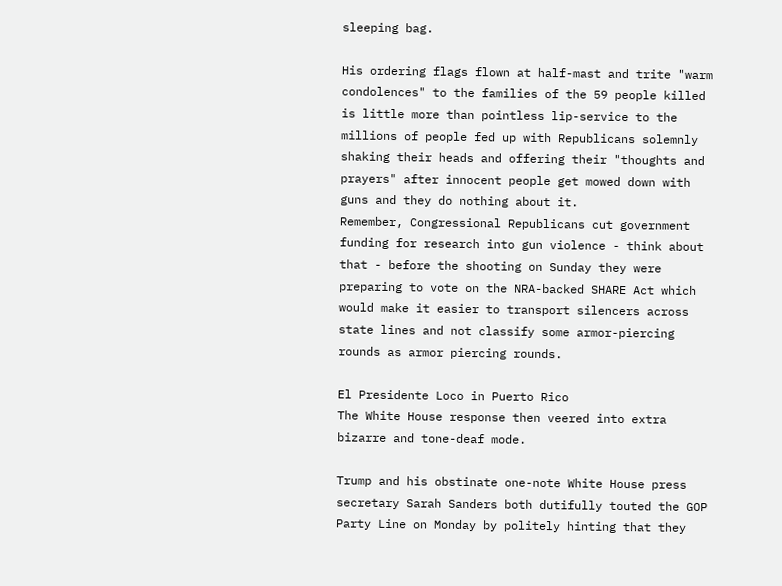sleeping bag.

His ordering flags flown at half-mast and trite "warm condolences" to the families of the 59 people killed is little more than pointless lip-service to the millions of people fed up with Republicans solemnly shaking their heads and offering their "thoughts and prayers" after innocent people get mowed down with guns and they do nothing about it.
Remember, Congressional Republicans cut government funding for research into gun violence - think about that - before the shooting on Sunday they were preparing to vote on the NRA-backed SHARE Act which would make it easier to transport silencers across state lines and not classify some armor-piercing rounds as armor piercing rounds.

El Presidente Loco in Puerto Rico
The White House response then veered into extra bizarre and tone-deaf mode.

Trump and his obstinate one-note White House press secretary Sarah Sanders both dutifully touted the GOP Party Line on Monday by politely hinting that they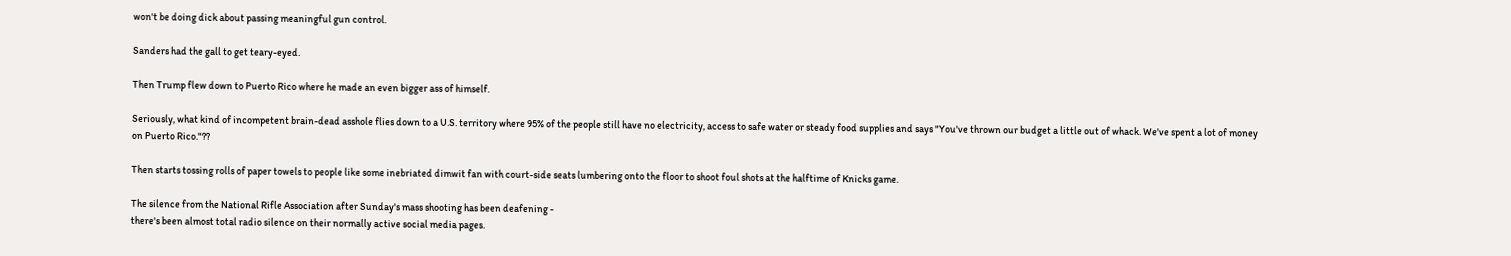won't be doing dick about passing meaningful gun control.

Sanders had the gall to get teary-eyed.

Then Trump flew down to Puerto Rico where he made an even bigger ass of himself.

Seriously, what kind of incompetent brain-dead asshole flies down to a U.S. territory where 95% of the people still have no electricity, access to safe water or steady food supplies and says "You've thrown our budget a little out of whack. We've spent a lot of money on Puerto Rico."??

Then starts tossing rolls of paper towels to people like some inebriated dimwit fan with court-side seats lumbering onto the floor to shoot foul shots at the halftime of Knicks game.

The silence from the National Rifle Association after Sunday's mass shooting has been deafening -
there's been almost total radio silence on their normally active social media pages.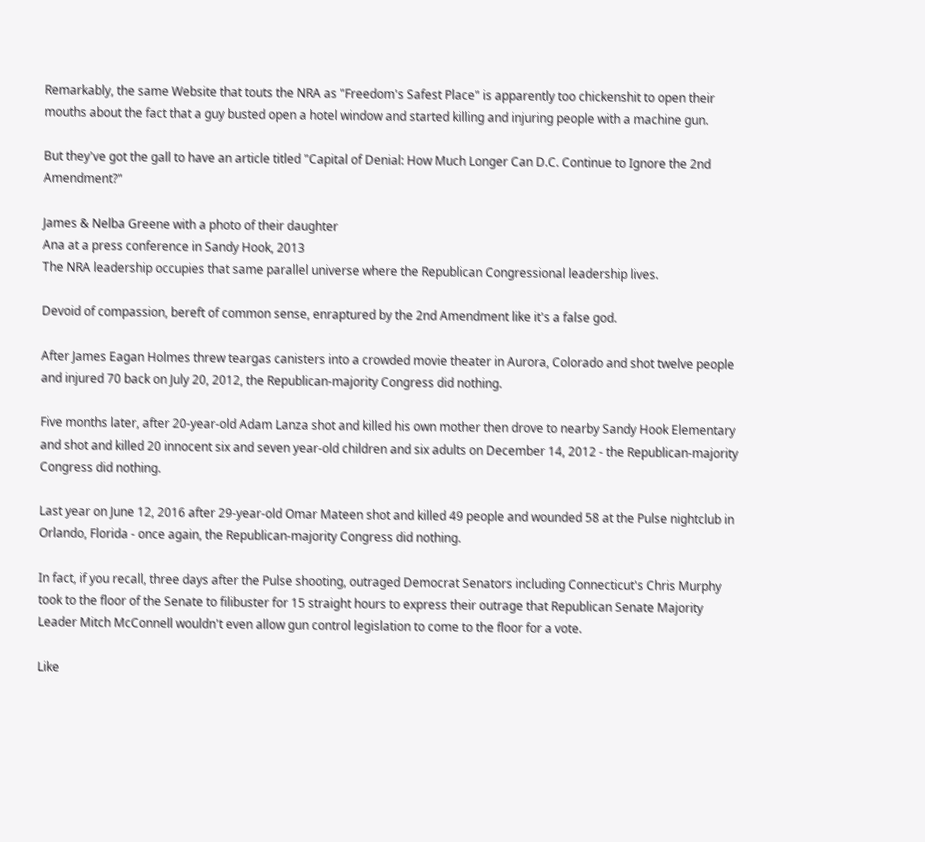Remarkably, the same Website that touts the NRA as "Freedom's Safest Place" is apparently too chickenshit to open their mouths about the fact that a guy busted open a hotel window and started killing and injuring people with a machine gun.

But they've got the gall to have an article titled "Capital of Denial: How Much Longer Can D.C. Continue to Ignore the 2nd Amendment?"

James & Nelba Greene with a photo of their daughter
Ana at a press conference in Sandy Hook, 2013
The NRA leadership occupies that same parallel universe where the Republican Congressional leadership lives.

Devoid of compassion, bereft of common sense, enraptured by the 2nd Amendment like it's a false god.

After James Eagan Holmes threw teargas canisters into a crowded movie theater in Aurora, Colorado and shot twelve people and injured 70 back on July 20, 2012, the Republican-majority Congress did nothing.

Five months later, after 20-year-old Adam Lanza shot and killed his own mother then drove to nearby Sandy Hook Elementary and shot and killed 20 innocent six and seven year-old children and six adults on December 14, 2012 - the Republican-majority Congress did nothing.

Last year on June 12, 2016 after 29-year-old Omar Mateen shot and killed 49 people and wounded 58 at the Pulse nightclub in Orlando, Florida - once again, the Republican-majority Congress did nothing.

In fact, if you recall, three days after the Pulse shooting, outraged Democrat Senators including Connecticut's Chris Murphy took to the floor of the Senate to filibuster for 15 straight hours to express their outrage that Republican Senate Majority Leader Mitch McConnell wouldn't even allow gun control legislation to come to the floor for a vote.

Like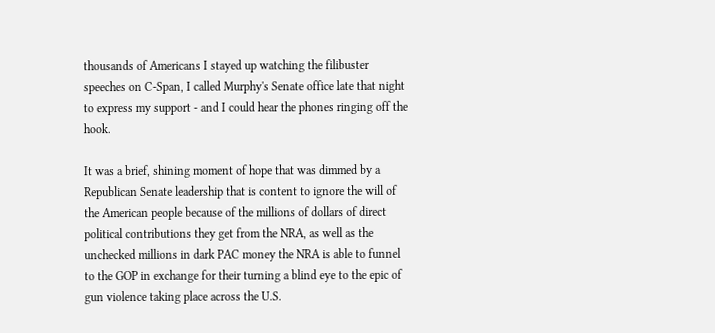thousands of Americans I stayed up watching the filibuster speeches on C-Span, I called Murphy's Senate office late that night to express my support - and I could hear the phones ringing off the hook.

It was a brief, shining moment of hope that was dimmed by a Republican Senate leadership that is content to ignore the will of the American people because of the millions of dollars of direct political contributions they get from the NRA, as well as the unchecked millions in dark PAC money the NRA is able to funnel to the GOP in exchange for their turning a blind eye to the epic of gun violence taking place across the U.S.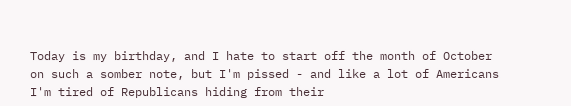Today is my birthday, and I hate to start off the month of October on such a somber note, but I'm pissed - and like a lot of Americans I'm tired of Republicans hiding from their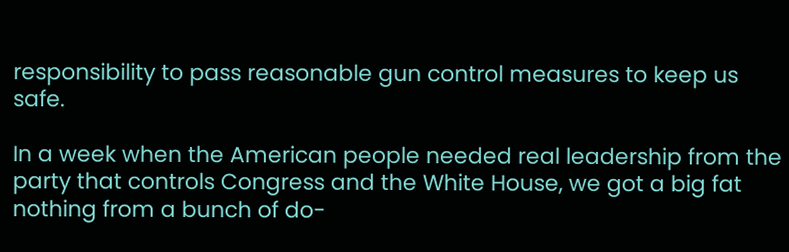responsibility to pass reasonable gun control measures to keep us safe.

In a week when the American people needed real leadership from the party that controls Congress and the White House, we got a big fat nothing from a bunch of do-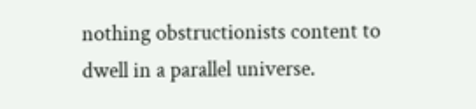nothing obstructionists content to dwell in a parallel universe.